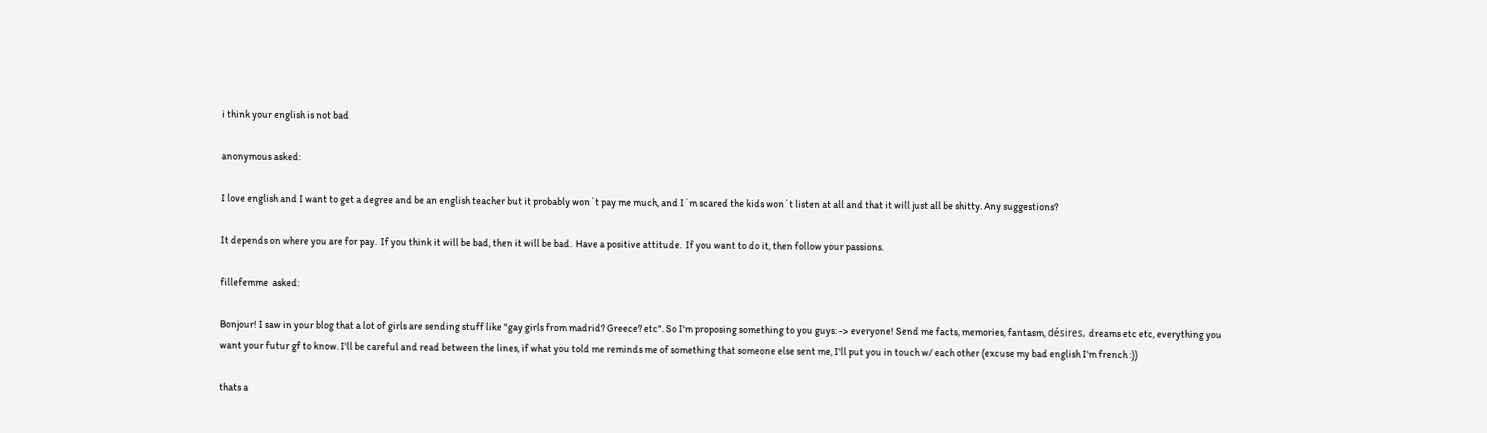i think your english is not bad

anonymous asked:

I love english and I want to get a degree and be an english teacher but it probably won´t pay me much, and I´m scared the kids won´t listen at all and that it will just all be shitty. Any suggestions?

It depends on where you are for pay.  If you think it will be bad, then it will be bad.  Have a positive attitude.  If you want to do it, then follow your passions.

fillefemme  asked:

Bonjour! I saw in your blog that a lot of girls are sending stuff like "gay girls from madrid? Greece? etc". So I'm proposing something to you guys: -> everyone! Send me facts, memories, fantasm, désires, dreams etc etc, everything you want your futur gf to know. I'll be careful and read between the lines, if what you told me reminds me of something that someone else sent me, I'll put you in touch w/ each other (excuse my bad english I'm french :))

thats a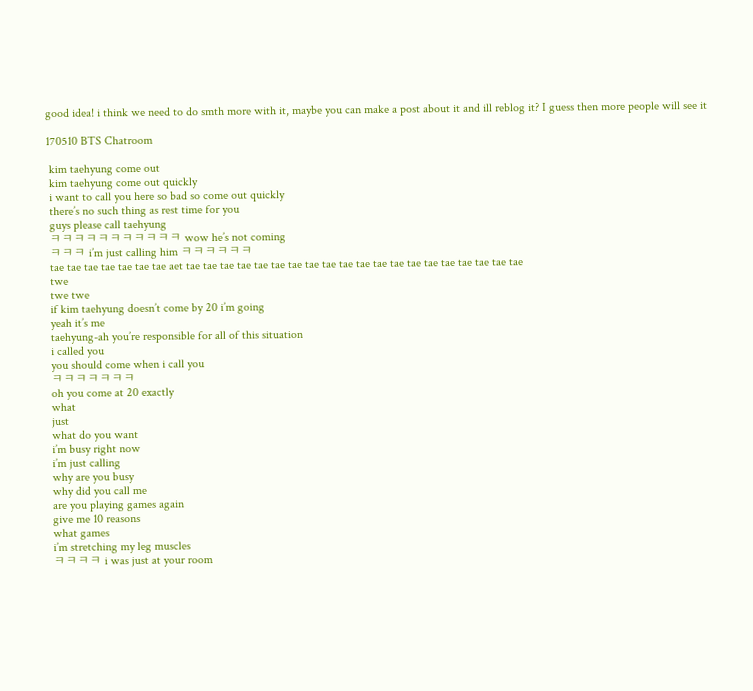good idea! i think we need to do smth more with it, maybe you can make a post about it and ill reblog it? I guess then more people will see it

170510 BTS Chatroom

 kim taehyung come out
 kim taehyung come out quickly
 i want to call you here so bad so come out quickly
 there’s no such thing as rest time for you
 guys please call taehyung
 ㅋㅋㅋㅋㅋㅋㅋㅋㅋㅋㅋ wow he’s not coming
 ㅋㅋㅋ i’m just calling him ㅋㅋㅋㅋㅋㅋ
 tae tae tae tae tae tae tae aet tae tae tae tae tae tae tae tae tae tae tae tae tae tae tae tae tae tae tae tae
 twe
 twe twe
 if kim taehyung doesn’t come by 20 i’m going
 yeah it’s me
 taehyung-ah you’re responsible for all of this situation
 i called you
 you should come when i call you
 ㅋㅋㅋㅋㅋㅋㅋ
 oh you come at 20 exactly
 what
 just
 what do you want
 i’m busy right now
 i’m just calling
 why are you busy
 why did you call me
 are you playing games again
 give me 10 reasons
 what games
 i’m stretching my leg muscles
 ㅋㅋㅋㅋ i was just at your room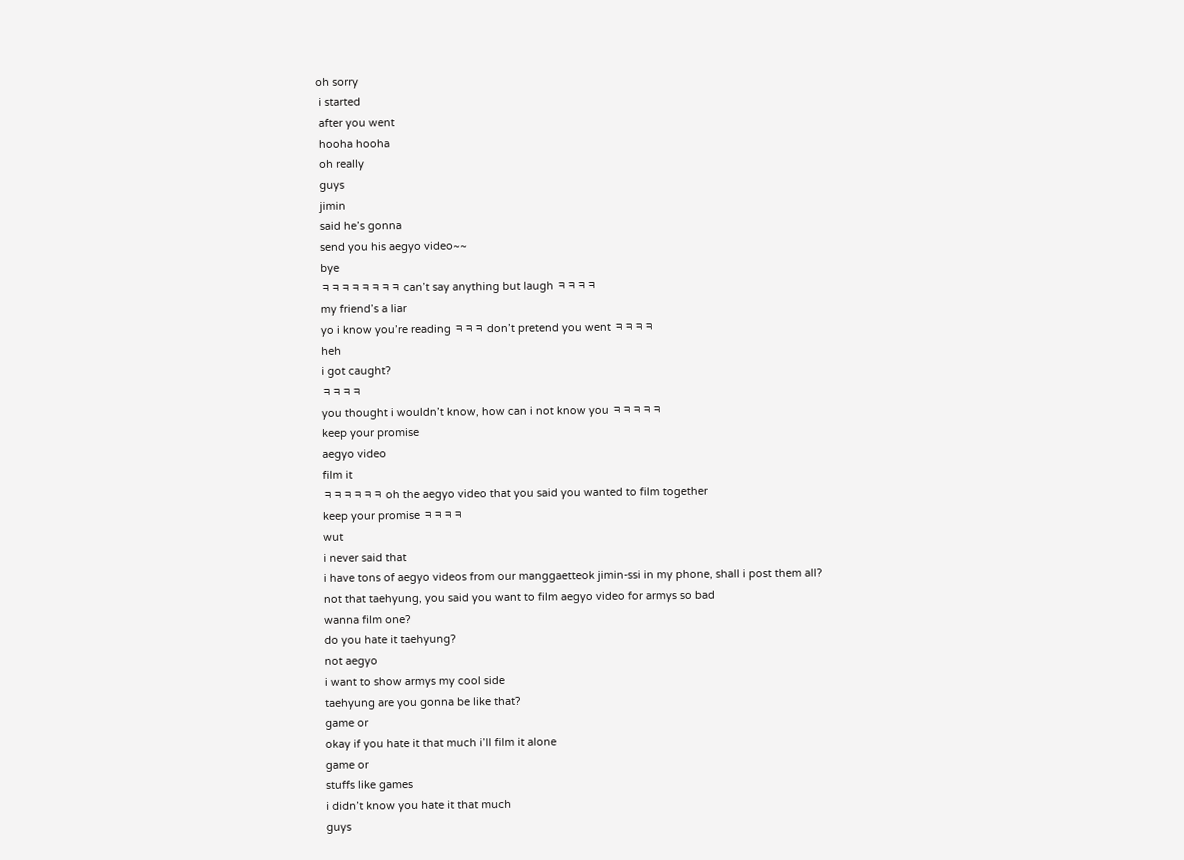oh sorry
 i started
 after you went
 hooha hooha
 oh really
 guys
 jimin
 said he’s gonna
 send you his aegyo video~~
 bye
 ㅋㅋㅋㅋㅋㅋㅋㅋ can’t say anything but laugh ㅋㅋㅋㅋ
 my friend’s a liar
 yo i know you’re reading ㅋㅋㅋ don’t pretend you went ㅋㅋㅋㅋ
 heh
 i got caught?
 ㅋㅋㅋㅋ
 you thought i wouldn’t know, how can i not know you ㅋㅋㅋㅋㅋ
 keep your promise
 aegyo video
 film it
 ㅋㅋㅋㅋㅋㅋ oh the aegyo video that you said you wanted to film together
 keep your promise ㅋㅋㅋㅋ
 wut
 i never said that
 i have tons of aegyo videos from our manggaetteok jimin-ssi in my phone, shall i post them all?
 not that taehyung, you said you want to film aegyo video for armys so bad
 wanna film one?
 do you hate it taehyung?
 not aegyo
 i want to show armys my cool side
 taehyung are you gonna be like that?
 game or
 okay if you hate it that much i’ll film it alone
 game or
 stuffs like games
 i didn’t know you hate it that much
 guys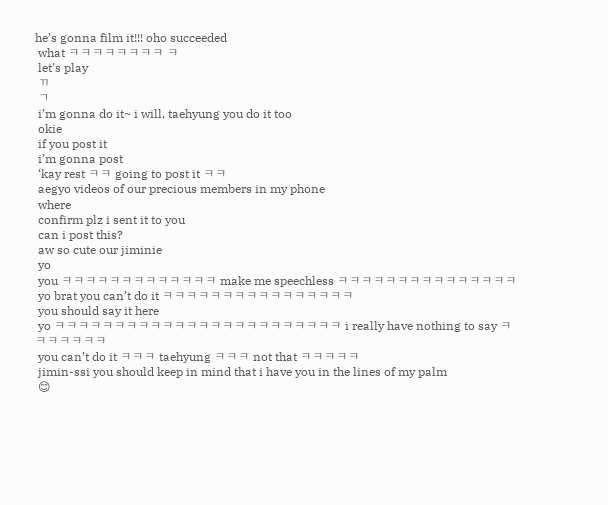he’s gonna film it!!! oho succeeded
 what ㅋㅋㅋㅋㅋㅋㅋㅋ ㅋ
 let’s play
 ㄲ
 ㄱ
 i’m gonna do it~ i will, taehyung you do it too
 okie
 if you post it
 i’m gonna post
 ‘kay rest ㅋㅋ going to post it ㅋㅋ
 aegyo videos of our precious members in my phone
 where
 confirm plz i sent it to you
 can i post this?
 aw so cute our jiminie
 yo
 you ㅋㅋㅋㅋㅋㅋㅋㅋㅋㅋㅋㅋㅋ make me speechless ㅋㅋㅋㅋㅋㅋㅋㅋㅋㅋㅋㅋㅋㅋㅋ
 yo brat you can’t do it ㅋㅋㅋㅋㅋㅋㅋㅋㅋㅋㅋㅋㅋㅋㅋㅋ
 you should say it here
 yo ㅋㅋㅋㅋㅋㅋㅋㅋㅋㅋㅋㅋㅋㅋㅋㅋㅋㅋㅋㅋㅋㅋㅋㅋ i really have nothing to say ㅋㅋㅋㅋㅋㅋㅋ
 you can’t do it ㅋㅋㅋ taehyung ㅋㅋㅋ not that ㅋㅋㅋㅋㅋ
 jimin-ssi you should keep in mind that i have you in the lines of my palm
 😊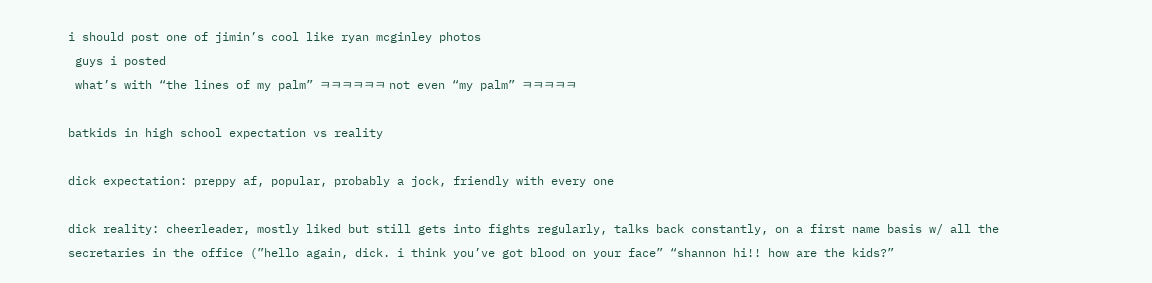i should post one of jimin’s cool like ryan mcginley photos
 guys i posted
 what’s with “the lines of my palm” ㅋㅋㅋㅋㅋㅋ not even “my palm” ㅋㅋㅋㅋㅋ

batkids in high school expectation vs reality

dick expectation: preppy af, popular, probably a jock, friendly with every one

dick reality: cheerleader, mostly liked but still gets into fights regularly, talks back constantly, on a first name basis w/ all the secretaries in the office (”hello again, dick. i think you’ve got blood on your face” “shannon hi!! how are the kids?”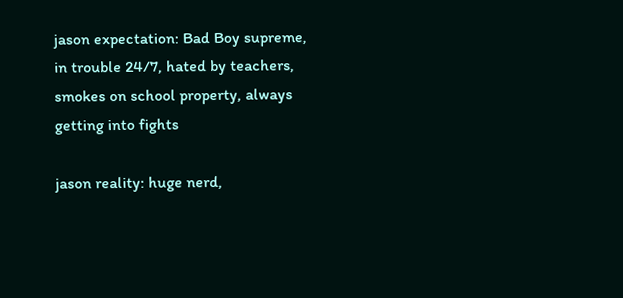jason expectation: Bad Boy supreme, in trouble 24/7, hated by teachers, smokes on school property, always getting into fights

jason reality: huge nerd,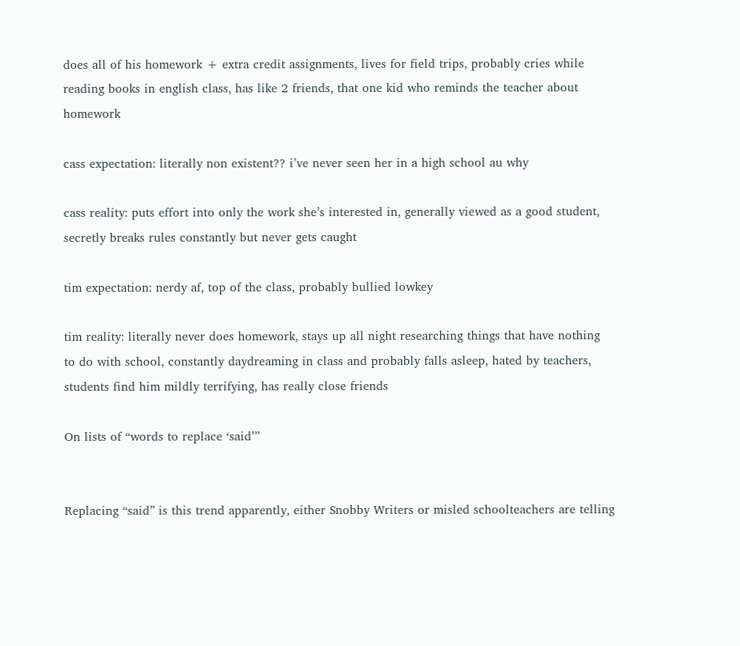does all of his homework + extra credit assignments, lives for field trips, probably cries while reading books in english class, has like 2 friends, that one kid who reminds the teacher about homework

cass expectation: literally non existent?? i’ve never seen her in a high school au why

cass reality: puts effort into only the work she’s interested in, generally viewed as a good student, secretly breaks rules constantly but never gets caught

tim expectation: nerdy af, top of the class, probably bullied lowkey

tim reality: literally never does homework, stays up all night researching things that have nothing to do with school, constantly daydreaming in class and probably falls asleep, hated by teachers, students find him mildly terrifying, has really close friends

On lists of “words to replace ‘said’”


Replacing “said” is this trend apparently, either Snobby Writers or misled schoolteachers are telling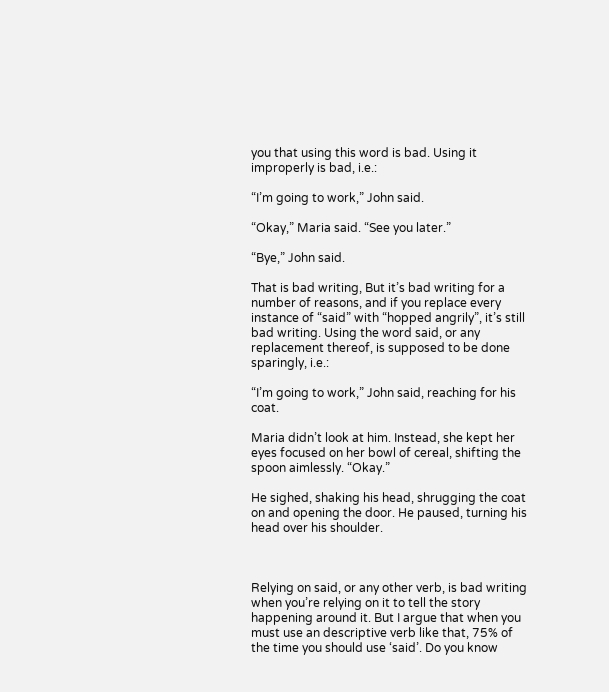you that using this word is bad. Using it improperly is bad, i.e.:

“I’m going to work,” John said.

“Okay,” Maria said. “See you later.”

“Bye,” John said.

That is bad writing, But it’s bad writing for a number of reasons, and if you replace every instance of “said” with “hopped angrily”, it’s still bad writing. Using the word said, or any replacement thereof, is supposed to be done sparingly, i.e.:

“I’m going to work,” John said, reaching for his coat.

Maria didn’t look at him. Instead, she kept her eyes focused on her bowl of cereal, shifting the spoon aimlessly. “Okay.”

He sighed, shaking his head, shrugging the coat on and opening the door. He paused, turning his head over his shoulder.



Relying on said, or any other verb, is bad writing when you’re relying on it to tell the story happening around it. But I argue that when you must use an descriptive verb like that, 75% of the time you should use ‘said’. Do you know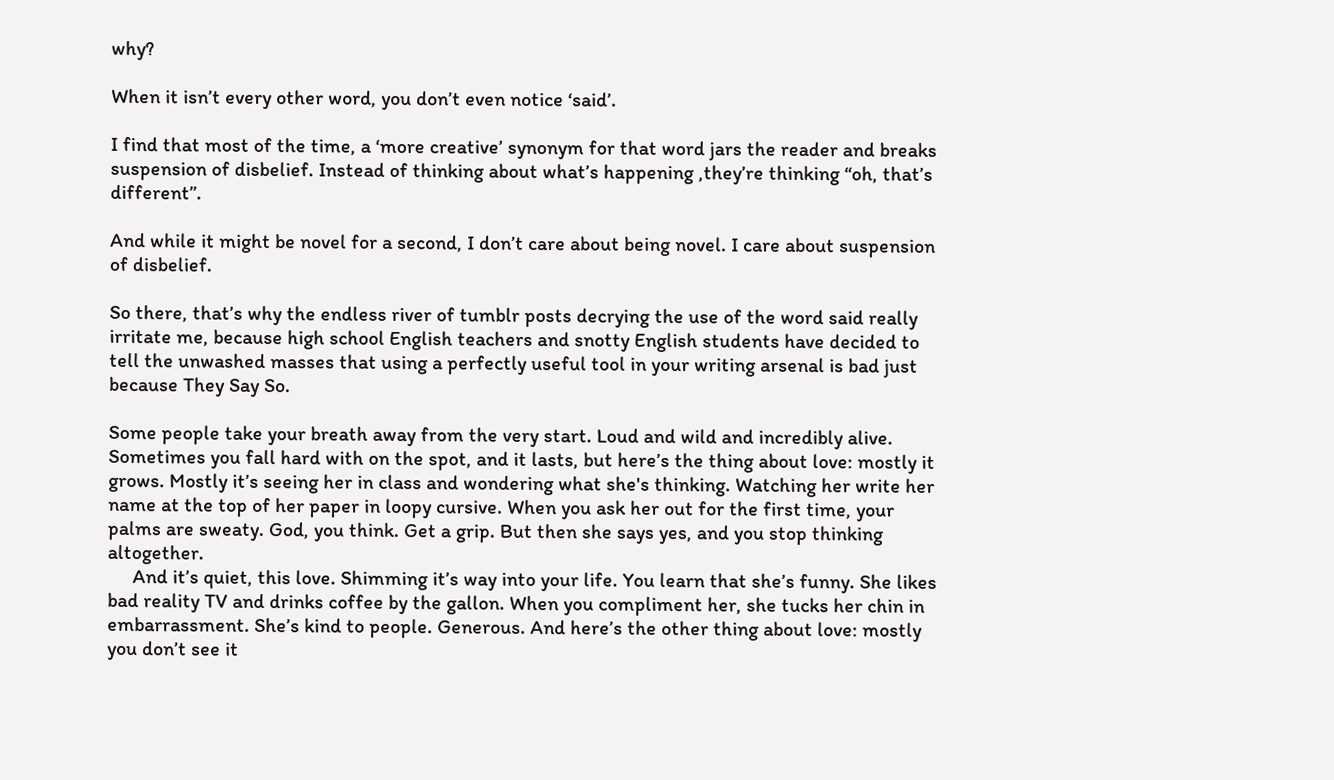why?

When it isn’t every other word, you don’t even notice ‘said’.

I find that most of the time, a ‘more creative’ synonym for that word jars the reader and breaks suspension of disbelief. Instead of thinking about what’s happening ,they’re thinking “oh, that’s different”.

And while it might be novel for a second, I don’t care about being novel. I care about suspension of disbelief.

So there, that’s why the endless river of tumblr posts decrying the use of the word said really irritate me, because high school English teachers and snotty English students have decided to tell the unwashed masses that using a perfectly useful tool in your writing arsenal is bad just because They Say So.

Some people take your breath away from the very start. Loud and wild and incredibly alive. Sometimes you fall hard with on the spot, and it lasts, but here’s the thing about love: mostly it grows. Mostly it’s seeing her in class and wondering what she's thinking. Watching her write her name at the top of her paper in loopy cursive. When you ask her out for the first time, your palms are sweaty. God, you think. Get a grip. But then she says yes, and you stop thinking altogether.
     And it’s quiet, this love. Shimming it’s way into your life. You learn that she’s funny. She likes bad reality TV and drinks coffee by the gallon. When you compliment her, she tucks her chin in embarrassment. She’s kind to people. Generous. And here’s the other thing about love: mostly you don’t see it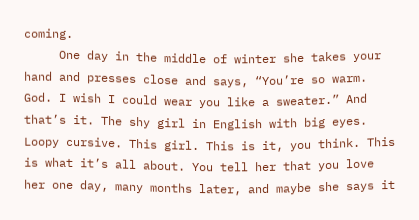coming.
     One day in the middle of winter she takes your hand and presses close and says, “You’re so warm. God. I wish I could wear you like a sweater.” And that’s it. The shy girl in English with big eyes. Loopy cursive. This girl. This is it, you think. This is what it’s all about. You tell her that you love her one day, many months later, and maybe she says it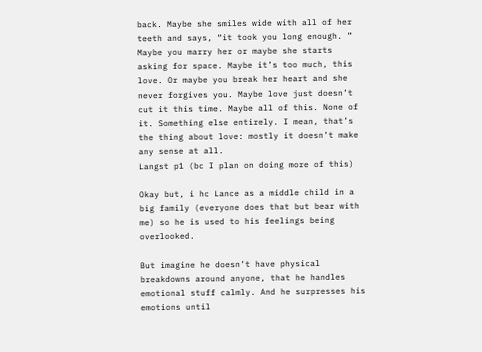back. Maybe she smiles wide with all of her teeth and says, “it took you long enough. ” Maybe you marry her or maybe she starts asking for space. Maybe it’s too much, this love. Or maybe you break her heart and she never forgives you. Maybe love just doesn’t cut it this time. Maybe all of this. None of it. Something else entirely. I mean, that’s the thing about love: mostly it doesn’t make any sense at all.
Langst p1 (bc I plan on doing more of this)

Okay but, i hc Lance as a middle child in a big family (everyone does that but bear with me) so he is used to his feelings being overlooked.

But imagine he doesn’t have physical breakdowns around anyone, that he handles emotional stuff calmly. And he surpresses his emotions until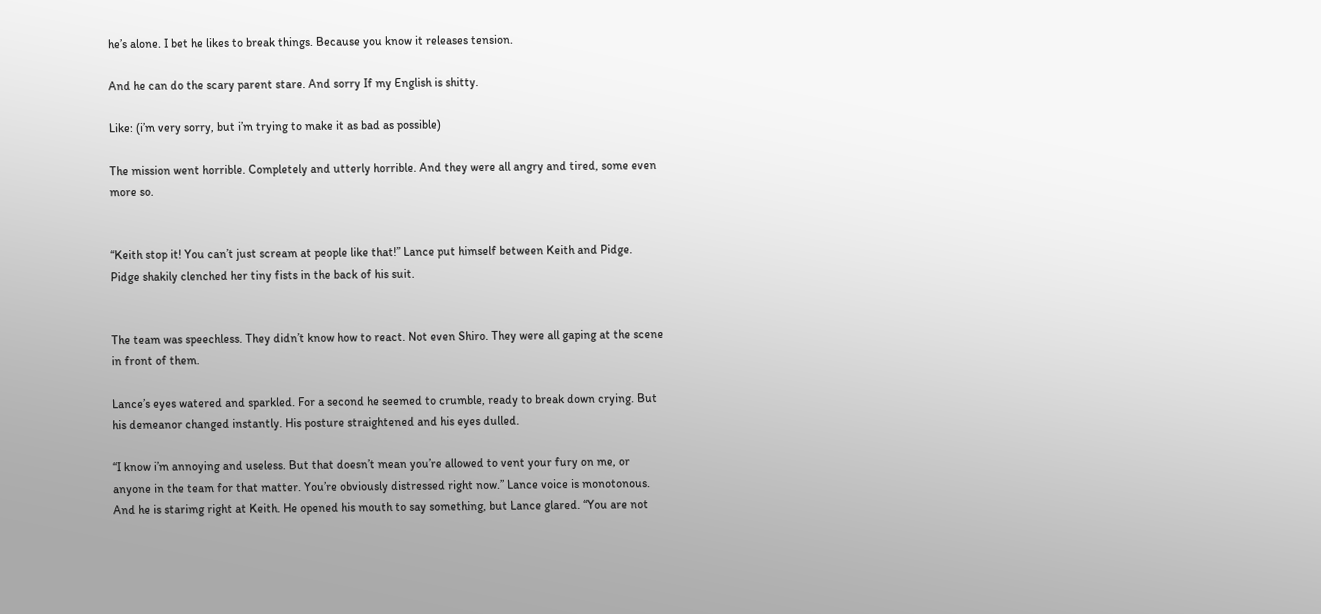he’s alone. I bet he likes to break things. Because you know it releases tension.

And he can do the scary parent stare. And sorry If my English is shitty.

Like: (i’m very sorry, but i’m trying to make it as bad as possible)

The mission went horrible. Completely and utterly horrible. And they were all angry and tired, some even more so.


“Keith stop it! You can’t just scream at people like that!” Lance put himself between Keith and Pidge. Pidge shakily clenched her tiny fists in the back of his suit.


The team was speechless. They didn’t know how to react. Not even Shiro. They were all gaping at the scene in front of them.

Lance’s eyes watered and sparkled. For a second he seemed to crumble, ready to break down crying. But his demeanor changed instantly. His posture straightened and his eyes dulled.

“I know i’m annoying and useless. But that doesn’t mean you’re allowed to vent your fury on me, or anyone in the team for that matter. You’re obviously distressed right now.” Lance voice is monotonous. And he is starimg right at Keith. He opened his mouth to say something, but Lance glared. “You are not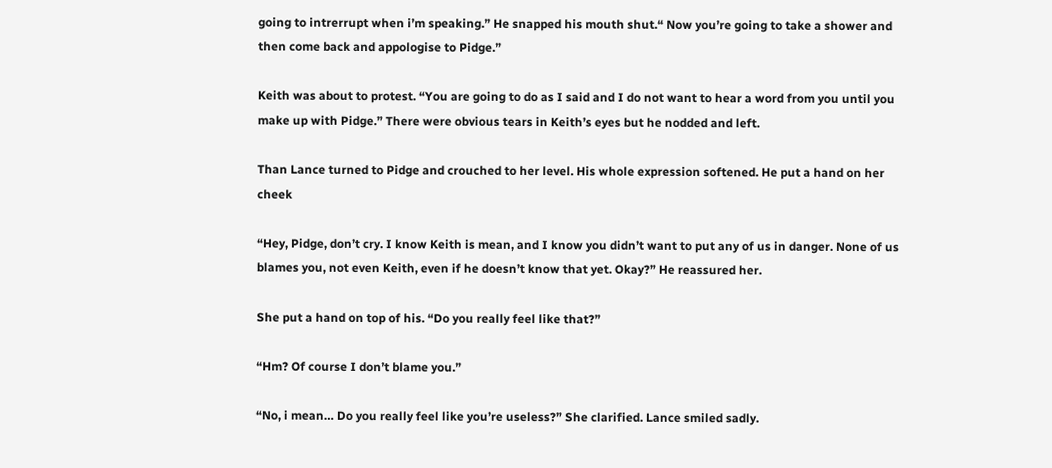going to intrerrupt when i’m speaking.” He snapped his mouth shut.“ Now you’re going to take a shower and then come back and appologise to Pidge.”

Keith was about to protest. “You are going to do as I said and I do not want to hear a word from you until you make up with Pidge.” There were obvious tears in Keith’s eyes but he nodded and left.

Than Lance turned to Pidge and crouched to her level. His whole expression softened. He put a hand on her cheek

“Hey, Pidge, don’t cry. I know Keith is mean, and I know you didn’t want to put any of us in danger. None of us blames you, not even Keith, even if he doesn’t know that yet. Okay?” He reassured her.

She put a hand on top of his. “Do you really feel like that?”

“Hm? Of course I don’t blame you.”

“No, i mean… Do you really feel like you’re useless?” She clarified. Lance smiled sadly.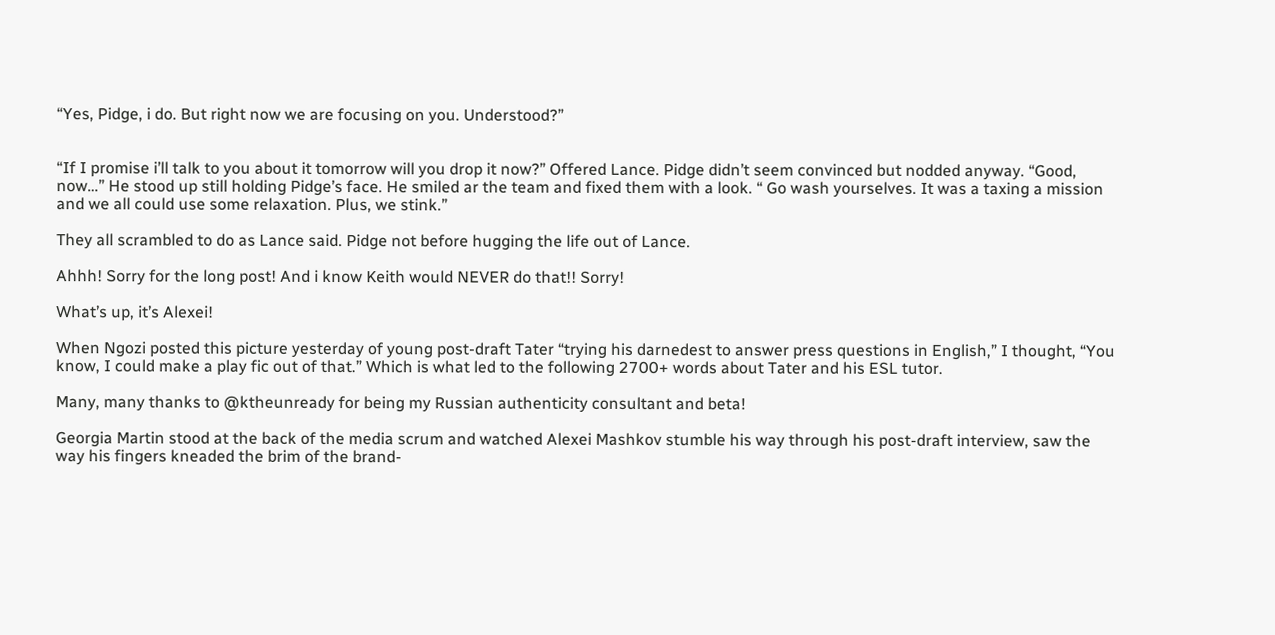“Yes, Pidge, i do. But right now we are focusing on you. Understood?”


“If I promise i’ll talk to you about it tomorrow will you drop it now?” Offered Lance. Pidge didn’t seem convinced but nodded anyway. “Good, now…” He stood up still holding Pidge’s face. He smiled ar the team and fixed them with a look. “ Go wash yourselves. It was a taxing a mission and we all could use some relaxation. Plus, we stink.”

They all scrambled to do as Lance said. Pidge not before hugging the life out of Lance.

Ahhh! Sorry for the long post! And i know Keith would NEVER do that!! Sorry!

What’s up, it’s Alexei!

When Ngozi posted this picture yesterday of young post-draft Tater “trying his darnedest to answer press questions in English,” I thought, “You know, I could make a play fic out of that.” Which is what led to the following 2700+ words about Tater and his ESL tutor.

Many, many thanks to @ktheunready for being my Russian authenticity consultant and beta!

Georgia Martin stood at the back of the media scrum and watched Alexei Mashkov stumble his way through his post-draft interview, saw the way his fingers kneaded the brim of the brand-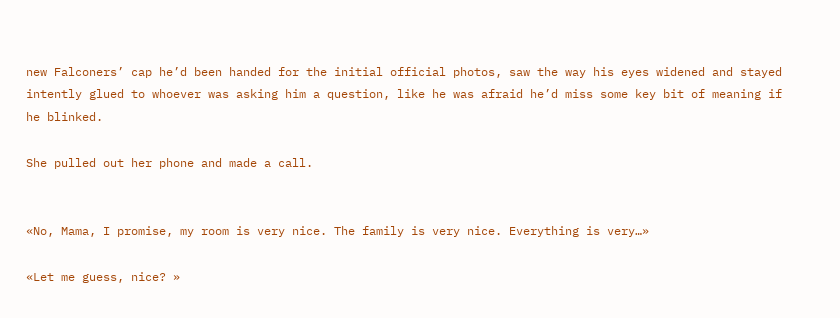new Falconers’ cap he’d been handed for the initial official photos, saw the way his eyes widened and stayed intently glued to whoever was asking him a question, like he was afraid he’d miss some key bit of meaning if he blinked.

She pulled out her phone and made a call.


«No, Mama, I promise, my room is very nice. The family is very nice. Everything is very…»

«Let me guess, nice? »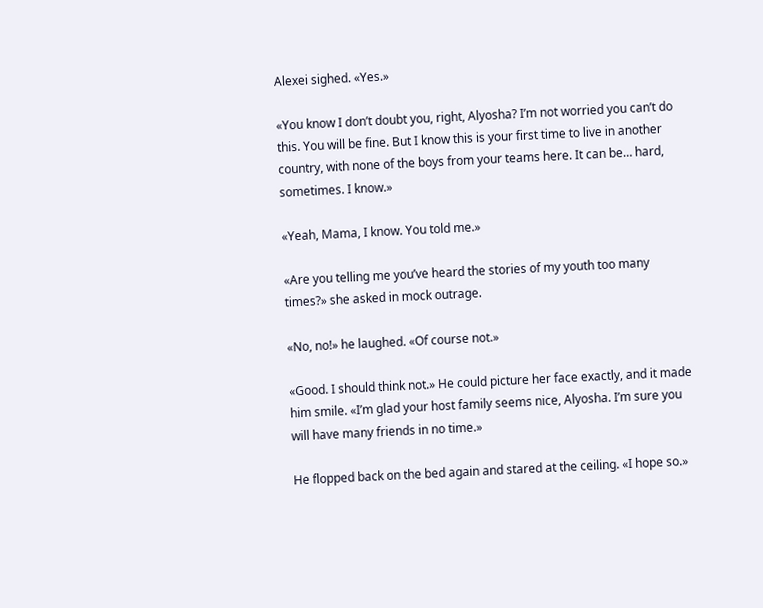Alexei sighed. «Yes.»

«You know I don’t doubt you, right, Alyosha? I’m not worried you can’t do this. You will be fine. But I know this is your first time to live in another country, with none of the boys from your teams here. It can be… hard, sometimes. I know.»

«Yeah, Mama, I know. You told me.»

«Are you telling me you’ve heard the stories of my youth too many times?» she asked in mock outrage.

«No, no!» he laughed. «Of course not.»

«Good. I should think not.» He could picture her face exactly, and it made him smile. «I’m glad your host family seems nice, Alyosha. I’m sure you will have many friends in no time.»

He flopped back on the bed again and stared at the ceiling. «I hope so.»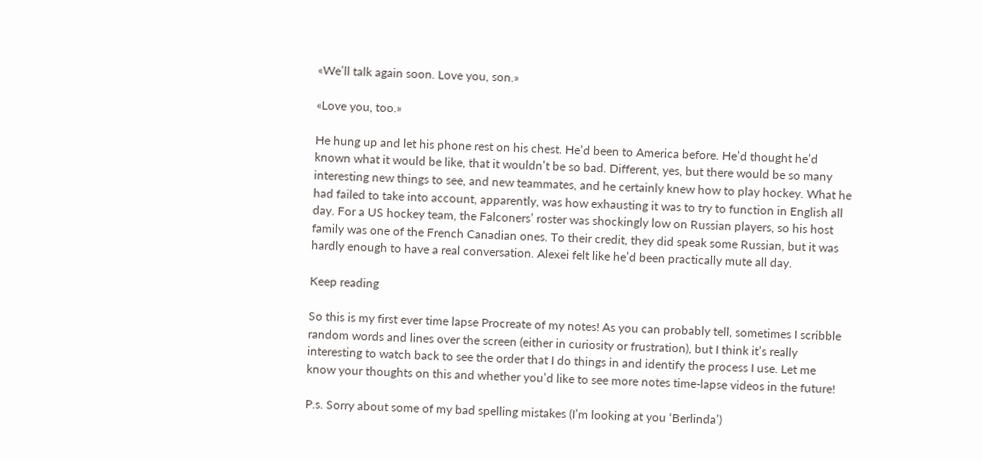«We’ll talk again soon. Love you, son.»

«Love you, too.»

He hung up and let his phone rest on his chest. He’d been to America before. He’d thought he’d known what it would be like, that it wouldn’t be so bad. Different, yes, but there would be so many interesting new things to see, and new teammates, and he certainly knew how to play hockey. What he had failed to take into account, apparently, was how exhausting it was to try to function in English all day. For a US hockey team, the Falconers’ roster was shockingly low on Russian players, so his host family was one of the French Canadian ones. To their credit, they did speak some Russian, but it was hardly enough to have a real conversation. Alexei felt like he’d been practically mute all day.

Keep reading

So this is my first ever time lapse Procreate of my notes! As you can probably tell, sometimes I scribble random words and lines over the screen (either in curiosity or frustration), but I think it’s really interesting to watch back to see the order that I do things in and identify the process I use. Let me know your thoughts on this and whether you’d like to see more notes time-lapse videos in the future!

P.s. Sorry about some of my bad spelling mistakes (I’m looking at you ‘Berlinda’)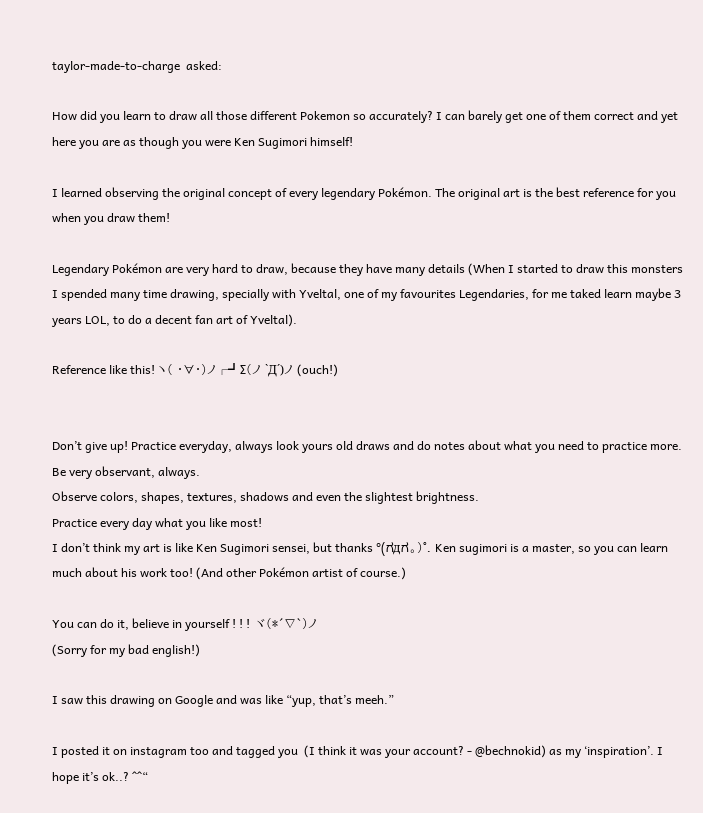taylor-made-to-charge  asked:

How did you learn to draw all those different Pokemon so accurately? I can barely get one of them correct and yet here you are as though you were Ken Sugimori himself!

I learned observing the original concept of every legendary Pokémon. The original art is the best reference for you when you draw them!

Legendary Pokémon are very hard to draw, because they have many details (When I started to draw this monsters I spended many time drawing, specially with Yveltal, one of my favourites Legendaries, for me taked learn maybe 3 years LOL, to do a decent fan art of Yveltal).

Reference like this! ヽ( ・∀・)ノ┌┛Σ(ノ `Д´)ノ (ouch!)


Don’t give up! Practice everyday, always look yours old draws and do notes about what you need to practice more.
Be very observant, always.
Observe colors, shapes, textures, shadows and even the slightest brightness.
Practice every day what you like most!
I don’t think my art is like Ken Sugimori sensei, but thanks °(ಗдಗ。)°. Ken sugimori is a master, so you can learn much about his work too! (And other Pokémon artist of course.)

You can do it, believe in yourself ! ! !  ヾ(*´∇`)ノ
(Sorry for my bad english!)

I saw this drawing on Google and was like “yup, that’s meeh.”

I posted it on instagram too and tagged you  (I think it was your account? - @bechnokid) as my ‘inspiration’. I hope it’s ok..? ^^“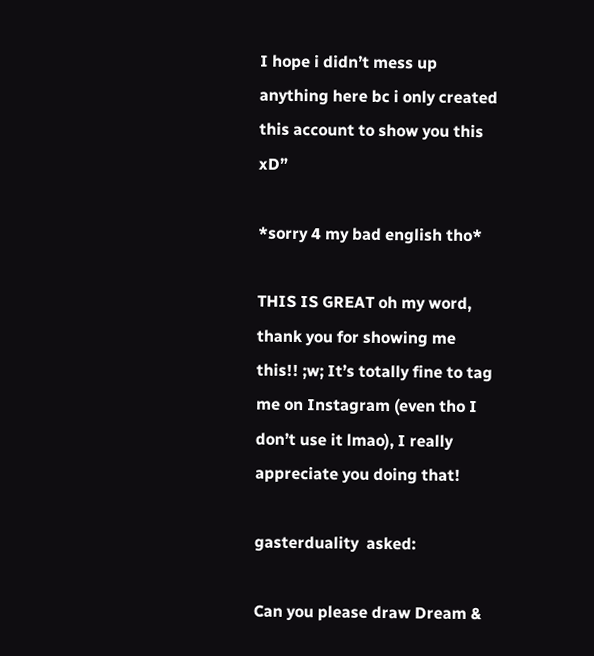I hope i didn’t mess up anything here bc i only created this account to show you this xD”

*sorry 4 my bad english tho*

THIS IS GREAT oh my word, thank you for showing me this!! ;w; It’s totally fine to tag me on Instagram (even tho I don’t use it lmao), I really appreciate you doing that!

gasterduality  asked:

Can you please draw Dream &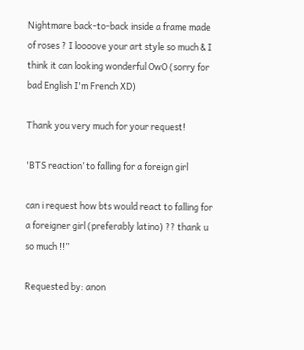Nightmare back-to-back inside a frame made of roses ? I loooove your art style so much & I think it can looking wonderful OwO (sorry for bad English I'm French XD)

Thank you very much for your request!

'BTS reaction’ to falling for a foreign girl

can i request how bts would react to falling for a foreigner girl (preferably latino) ?? thank u so much !!”

Requested by: anon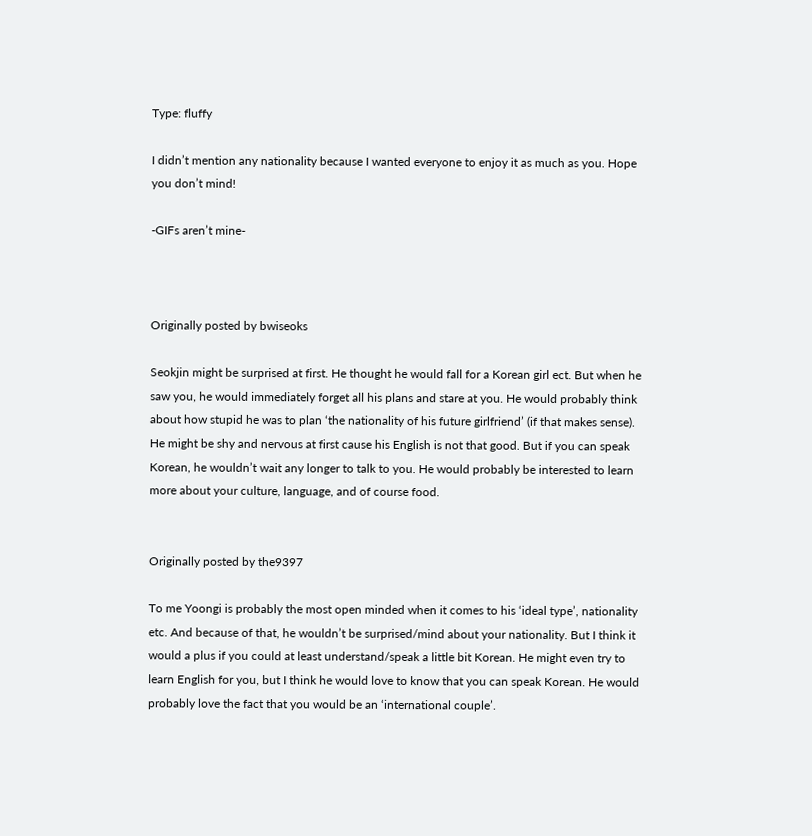Type: fluffy

I didn’t mention any nationality because I wanted everyone to enjoy it as much as you. Hope you don’t mind!

-GIFs aren’t mine-



Originally posted by bwiseoks

Seokjin might be surprised at first. He thought he would fall for a Korean girl ect. But when he saw you, he would immediately forget all his plans and stare at you. He would probably think about how stupid he was to plan ‘the nationality of his future girlfriend’ (if that makes sense). He might be shy and nervous at first cause his English is not that good. But if you can speak Korean, he wouldn’t wait any longer to talk to you. He would probably be interested to learn more about your culture, language, and of course food.


Originally posted by the9397

To me Yoongi is probably the most open minded when it comes to his ‘ideal type’, nationality etc. And because of that, he wouldn’t be surprised/mind about your nationality. But I think it would a plus if you could at least understand/speak a little bit Korean. He might even try to learn English for you, but I think he would love to know that you can speak Korean. He would probably love the fact that you would be an ‘international couple’.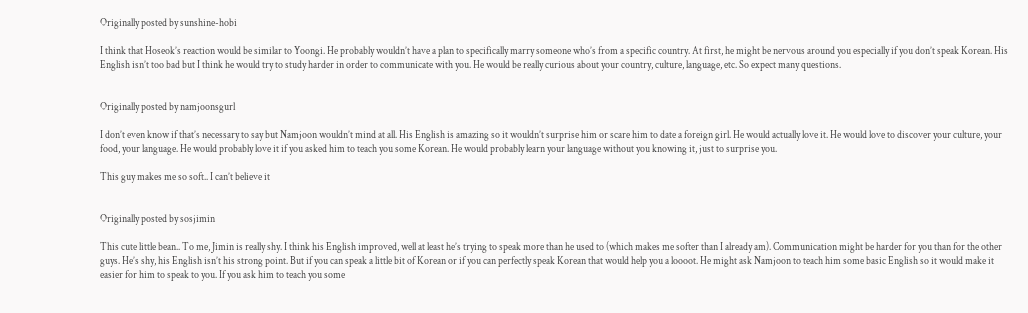Originally posted by sunshine-hobi

I think that Hoseok’s reaction would be similar to Yoongi. He probably wouldn’t have a plan to specifically marry someone who’s from a specific country. At first, he might be nervous around you especially if you don’t speak Korean. His English isn’t too bad but I think he would try to study harder in order to communicate with you. He would be really curious about your country, culture, language, etc. So expect many questions.


Originally posted by namjoonsgurl

I don’t even know if that’s necessary to say but Namjoon wouldn’t mind at all. His English is amazing so it wouldn’t surprise him or scare him to date a foreign girl. He would actually love it. He would love to discover your culture, your food, your language. He would probably love it if you asked him to teach you some Korean. He would probably learn your language without you knowing it, just to surprise you.

This guy makes me so soft.. I can’t believe it


Originally posted by sosjimin

This cute little bean.. To me, Jimin is really shy. I think his English improved, well at least he’s trying to speak more than he used to (which makes me softer than I already am). Communication might be harder for you than for the other guys. He’s shy, his English isn’t his strong point. But if you can speak a little bit of Korean or if you can perfectly speak Korean that would help you a loooot. He might ask Namjoon to teach him some basic English so it would make it easier for him to speak to you. If you ask him to teach you some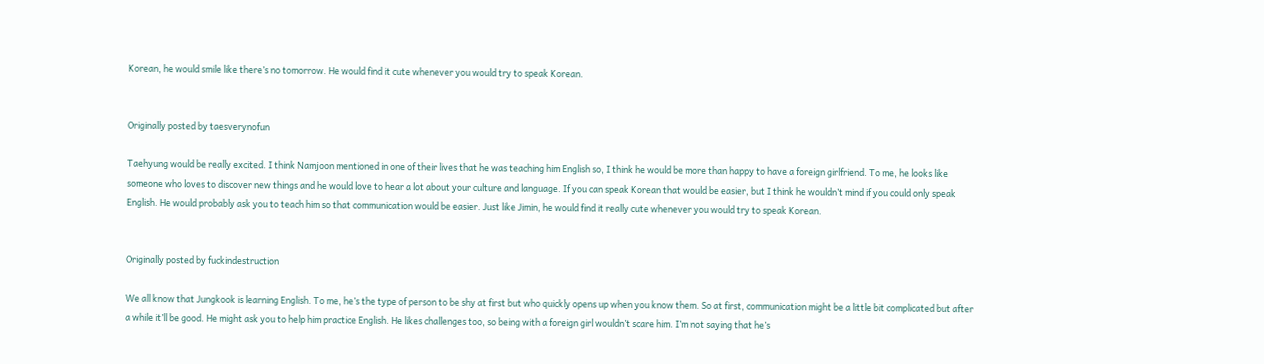Korean, he would smile like there’s no tomorrow. He would find it cute whenever you would try to speak Korean.


Originally posted by taesverynofun

Taehyung would be really excited. I think Namjoon mentioned in one of their lives that he was teaching him English so, I think he would be more than happy to have a foreign girlfriend. To me, he looks like someone who loves to discover new things and he would love to hear a lot about your culture and language. If you can speak Korean that would be easier, but I think he wouldn’t mind if you could only speak English. He would probably ask you to teach him so that communication would be easier. Just like Jimin, he would find it really cute whenever you would try to speak Korean.


Originally posted by fuckindestruction

We all know that Jungkook is learning English. To me, he’s the type of person to be shy at first but who quickly opens up when you know them. So at first, communication might be a little bit complicated but after a while it’ll be good. He might ask you to help him practice English. He likes challenges too, so being with a foreign girl wouldn’t scare him. I’m not saying that he’s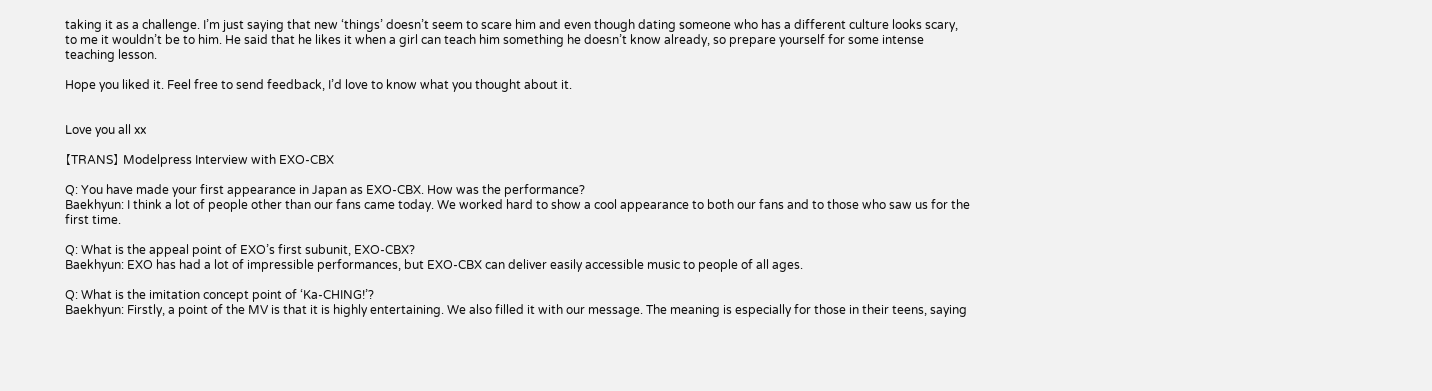taking it as a challenge. I’m just saying that new ‘things’ doesn’t seem to scare him and even though dating someone who has a different culture looks scary, to me it wouldn’t be to him. He said that he likes it when a girl can teach him something he doesn’t know already, so prepare yourself for some intense teaching lesson.

Hope you liked it. Feel free to send feedback, I’d love to know what you thought about it.


Love you all xx

【TRANS】 Modelpress Interview with EXO-CBX

Q: You have made your first appearance in Japan as EXO-CBX. How was the performance?
Baekhyun: I think a lot of people other than our fans came today. We worked hard to show a cool appearance to both our fans and to those who saw us for the first time.

Q: What is the appeal point of EXO’s first subunit, EXO-CBX?
Baekhyun: EXO has had a lot of impressible performances, but EXO-CBX can deliver easily accessible music to people of all ages.

Q: What is the imitation concept point of ‘Ka-CHING!’?
Baekhyun: Firstly, a point of the MV is that it is highly entertaining. We also filled it with our message. The meaning is especially for those in their teens, saying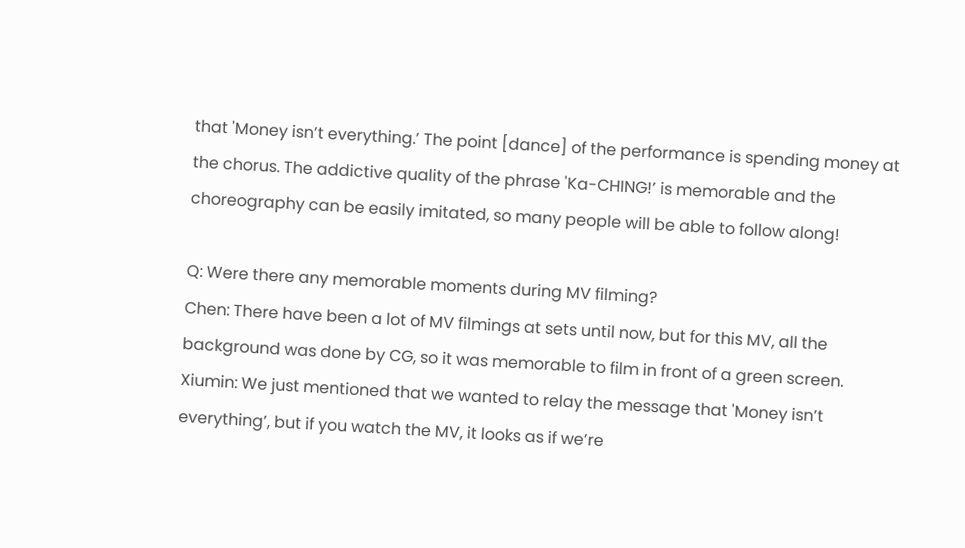that 'Money isn’t everything.’ The point [dance] of the performance is spending money at the chorus. The addictive quality of the phrase 'Ka-CHING!’ is memorable and the choreography can be easily imitated, so many people will be able to follow along!

Q: Were there any memorable moments during MV filming?
Chen: There have been a lot of MV filmings at sets until now, but for this MV, all the background was done by CG, so it was memorable to film in front of a green screen.
Xiumin: We just mentioned that we wanted to relay the message that 'Money isn’t everything’, but if you watch the MV, it looks as if we’re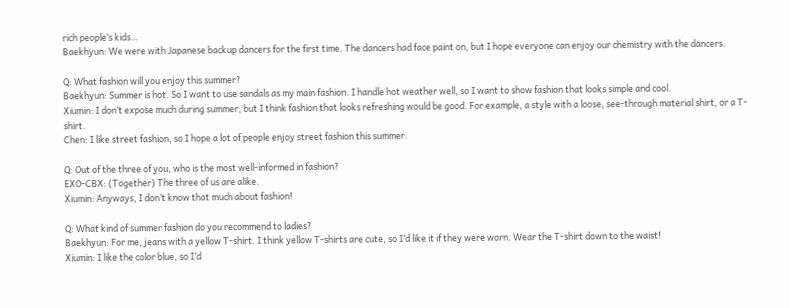rich people’s kids…
Baekhyun: We were with Japanese backup dancers for the first time. The dancers had face paint on, but I hope everyone can enjoy our chemistry with the dancers.

Q: What fashion will you enjoy this summer?
Baekhyun: Summer is hot. So I want to use sandals as my main fashion. I handle hot weather well, so I want to show fashion that looks simple and cool.
Xiumin: I don’t expose much during summer, but I think fashion that looks refreshing would be good. For example, a style with a loose, see-through material shirt, or a T-shirt.
Chen: I like street fashion, so I hope a lot of people enjoy street fashion this summer.

Q: Out of the three of you, who is the most well-informed in fashion?
EXO-CBX: (Together) The three of us are alike.
Xiumin: Anyways, I don’t know that much about fashion!

Q: What kind of summer fashion do you recommend to ladies?
Baekhyun: For me, jeans with a yellow T-shirt. I think yellow T-shirts are cute, so I’d like it if they were worn. Wear the T-shirt down to the waist!
Xiumin: I like the color blue, so I’d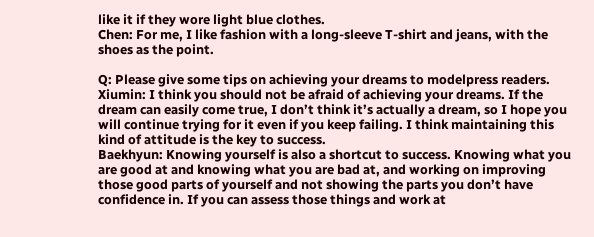like it if they wore light blue clothes.
Chen: For me, I like fashion with a long-sleeve T-shirt and jeans, with the shoes as the point.

Q: Please give some tips on achieving your dreams to modelpress readers.
Xiumin: I think you should not be afraid of achieving your dreams. If the dream can easily come true, I don’t think it’s actually a dream, so I hope you will continue trying for it even if you keep failing. I think maintaining this kind of attitude is the key to success.
Baekhyun: Knowing yourself is also a shortcut to success. Knowing what you are good at and knowing what you are bad at, and working on improving those good parts of yourself and not showing the parts you don’t have confidence in. If you can assess those things and work at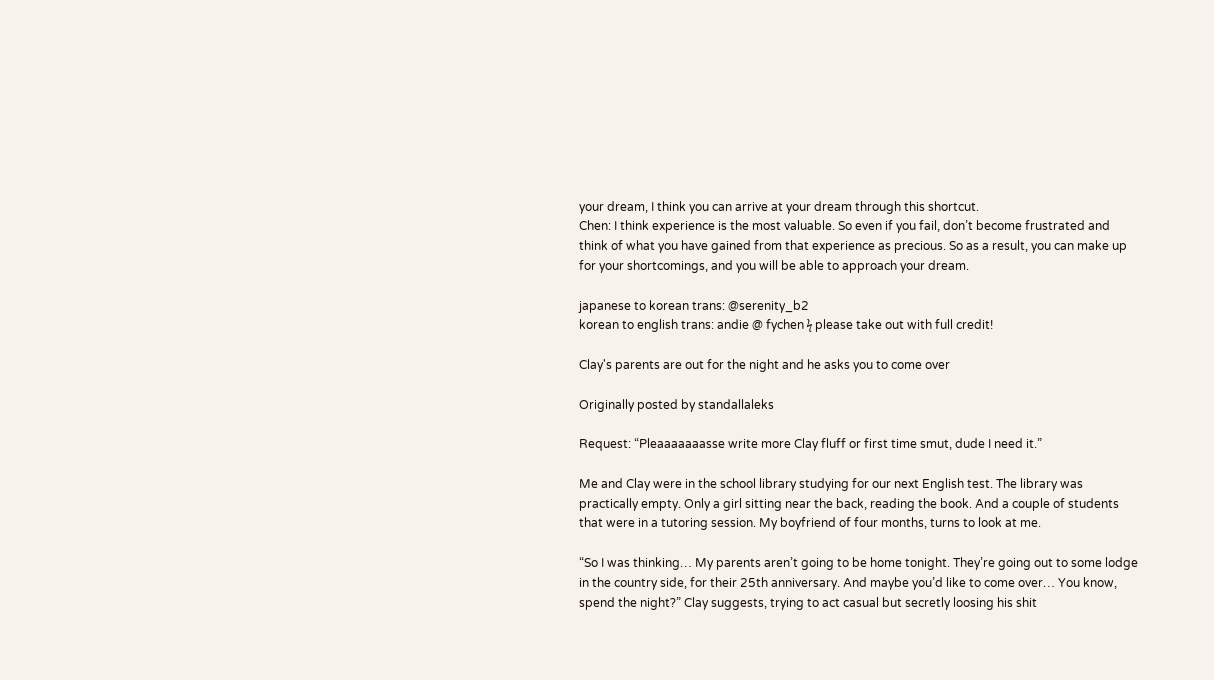your dream, I think you can arrive at your dream through this shortcut.
Chen: I think experience is the most valuable. So even if you fail, don’t become frustrated and think of what you have gained from that experience as precious. So as a result, you can make up for your shortcomings, and you will be able to approach your dream.

japanese to korean trans: @serenity_b2
korean to english trans: andie @ fychen ϟ please take out with full credit!

Clay's parents are out for the night and he asks you to come over

Originally posted by standallaleks

Request: “Pleaaaaaaasse write more Clay fluff or first time smut, dude I need it.”

Me and Clay were in the school library studying for our next English test. The library was practically empty. Only a girl sitting near the back, reading the book. And a couple of students that were in a tutoring session. My boyfriend of four months, turns to look at me.

“So I was thinking… My parents aren’t going to be home tonight. They’re going out to some lodge in the country side, for their 25th anniversary. And maybe you’d like to come over… You know, spend the night?” Clay suggests, trying to act casual but secretly loosing his shit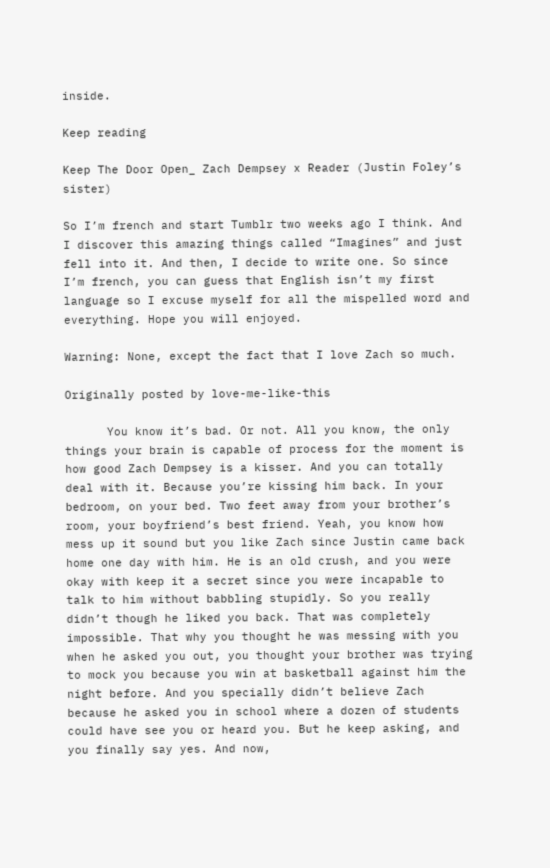inside.

Keep reading

Keep The Door Open_ Zach Dempsey x Reader (Justin Foley’s sister)

So I’m french and start Tumblr two weeks ago I think. And I discover this amazing things called “Imagines” and just fell into it. And then, I decide to write one. So since I’m french, you can guess that English isn’t my first language so I excuse myself for all the mispelled word and everything. Hope you will enjoyed.

Warning: None, except the fact that I love Zach so much.

Originally posted by love-me-like-this

      You know it’s bad. Or not. All you know, the only things your brain is capable of process for the moment is how good Zach Dempsey is a kisser. And you can totally deal with it. Because you’re kissing him back. In your bedroom, on your bed. Two feet away from your brother’s room, your boyfriend’s best friend. Yeah, you know how mess up it sound but you like Zach since Justin came back home one day with him. He is an old crush, and you were okay with keep it a secret since you were incapable to talk to him without babbling stupidly. So you really didn’t though he liked you back. That was completely impossible. That why you thought he was messing with you when he asked you out, you thought your brother was trying to mock you because you win at basketball against him the night before. And you specially didn’t believe Zach because he asked you in school where a dozen of students could have see you or heard you. But he keep asking, and you finally say yes. And now,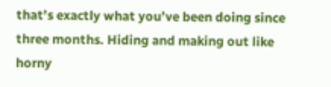that’s exactly what you’ve been doing since three months. Hiding and making out like horny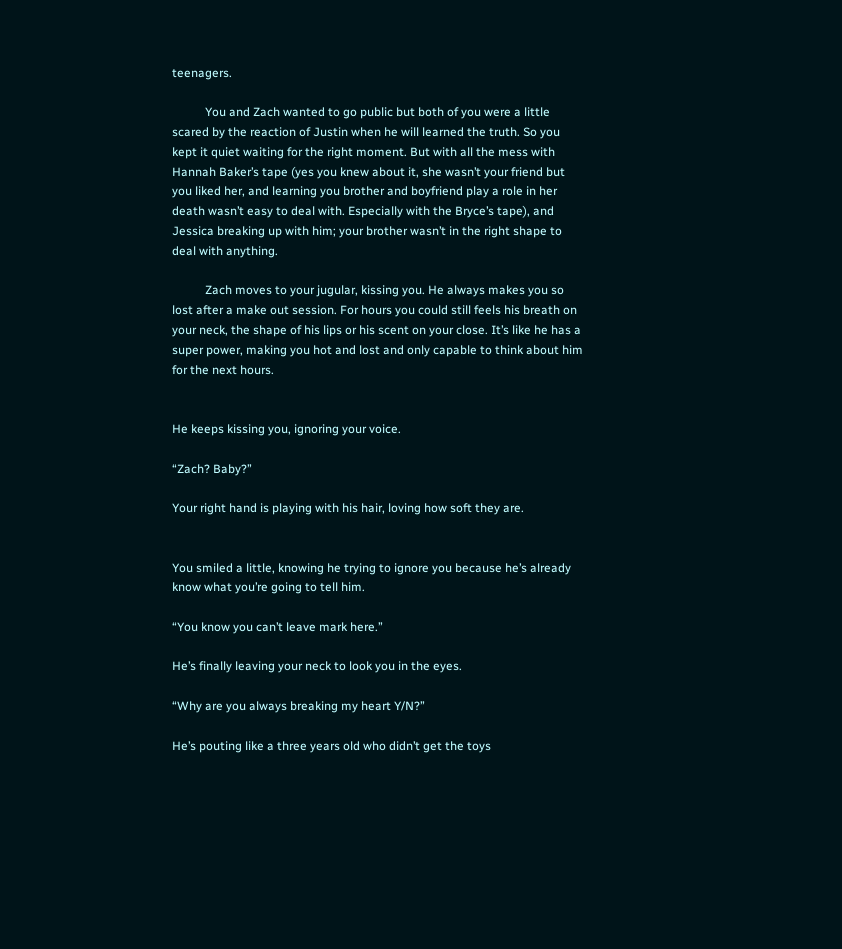teenagers.

           You and Zach wanted to go public but both of you were a little scared by the reaction of Justin when he will learned the truth. So you kept it quiet waiting for the right moment. But with all the mess with Hannah Baker’s tape (yes you knew about it, she wasn’t your friend but you liked her, and learning you brother and boyfriend play a role in her death wasn’t easy to deal with. Especially with the Bryce’s tape), and Jessica breaking up with him; your brother wasn’t in the right shape to deal with anything.

           Zach moves to your jugular, kissing you. He always makes you so lost after a make out session. For hours you could still feels his breath on your neck, the shape of his lips or his scent on your close. It’s like he has a super power, making you hot and lost and only capable to think about him for the next hours.


He keeps kissing you, ignoring your voice.

“Zach? Baby?”

Your right hand is playing with his hair, loving how soft they are.


You smiled a little, knowing he trying to ignore you because he’s already know what you’re going to tell him.

“You know you can’t leave mark here.”

He’s finally leaving your neck to look you in the eyes.

“Why are you always breaking my heart Y/N?”

He’s pouting like a three years old who didn’t get the toys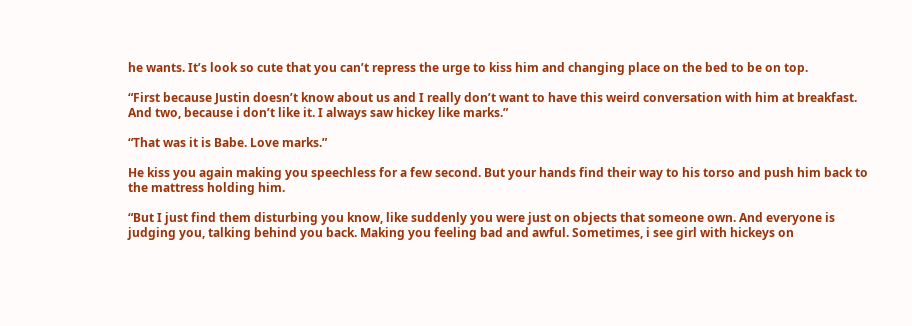he wants. It’s look so cute that you can’t repress the urge to kiss him and changing place on the bed to be on top.

“First because Justin doesn’t know about us and I really don’t want to have this weird conversation with him at breakfast. And two, because i don’t like it. I always saw hickey like marks.”

“That was it is Babe. Love marks.”

He kiss you again making you speechless for a few second. But your hands find their way to his torso and push him back to the mattress holding him.

“But I just find them disturbing you know, like suddenly you were just on objects that someone own. And everyone is judging you, talking behind you back. Making you feeling bad and awful. Sometimes, i see girl with hickeys on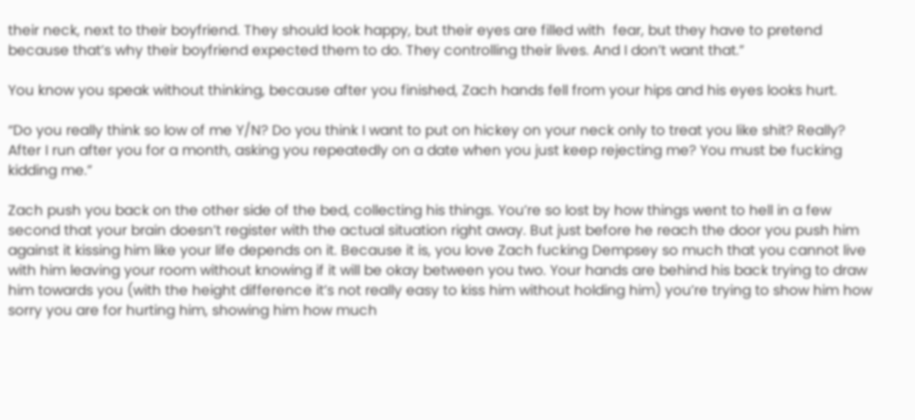their neck, next to their boyfriend. They should look happy, but their eyes are filled with  fear, but they have to pretend because that’s why their boyfriend expected them to do. They controlling their lives. And I don’t want that.”

You know you speak without thinking, because after you finished, Zach hands fell from your hips and his eyes looks hurt.

“Do you really think so low of me Y/N? Do you think I want to put on hickey on your neck only to treat you like shit? Really? After I run after you for a month, asking you repeatedly on a date when you just keep rejecting me? You must be fucking kidding me.”

Zach push you back on the other side of the bed, collecting his things. You’re so lost by how things went to hell in a few second that your brain doesn’t register with the actual situation right away. But just before he reach the door you push him against it kissing him like your life depends on it. Because it is, you love Zach fucking Dempsey so much that you cannot live with him leaving your room without knowing if it will be okay between you two. Your hands are behind his back trying to draw him towards you (with the height difference it’s not really easy to kiss him without holding him) you’re trying to show him how sorry you are for hurting him, showing him how much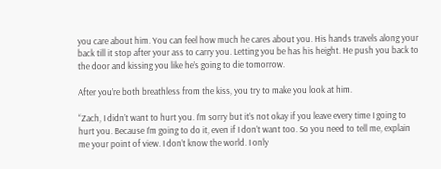you care about him. You can feel how much he cares about you. His hands travels along your back till it stop after your ass to carry you. Letting you be has his height. He push you back to the door and kissing you like he’s going to die tomorrow.

After you’re both breathless from the kiss, you try to make you look at him.

“Zach, I didn’t want to hurt you. I’m sorry but it’s not okay if you leave every time I going to hurt you. Because I’m going to do it, even if I don’t want too. So you need to tell me, explain me your point of view. I don’t know the world. I only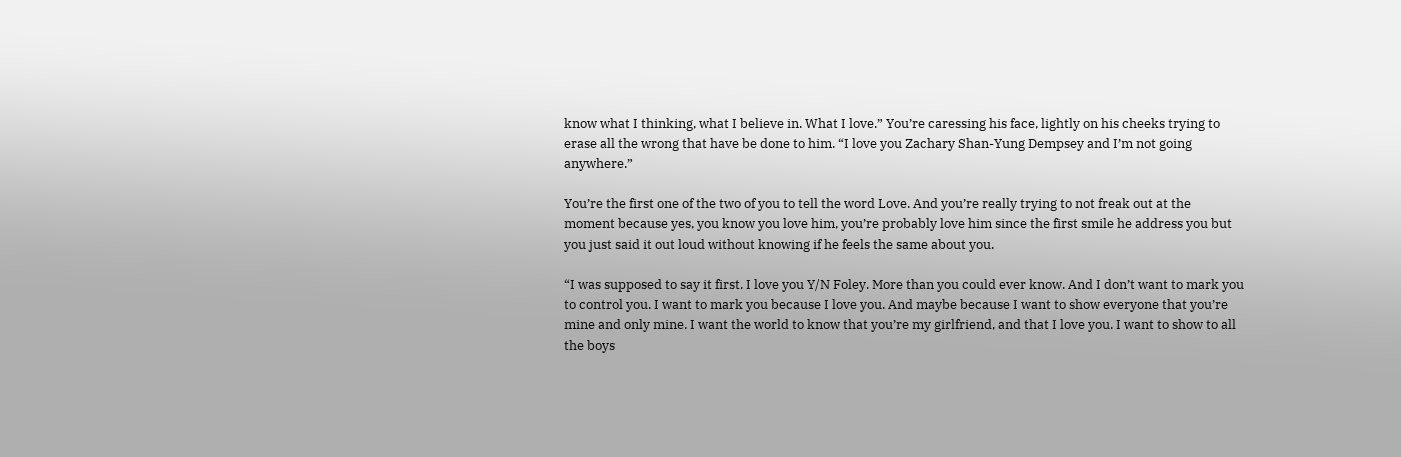know what I thinking, what I believe in. What I love.” You’re caressing his face, lightly on his cheeks trying to erase all the wrong that have be done to him. “I love you Zachary Shan-Yung Dempsey and I’m not going anywhere.”

You’re the first one of the two of you to tell the word Love. And you’re really trying to not freak out at the moment because yes, you know you love him, you’re probably love him since the first smile he address you but you just said it out loud without knowing if he feels the same about you.

“I was supposed to say it first. I love you Y/N Foley. More than you could ever know. And I don’t want to mark you to control you. I want to mark you because I love you. And maybe because I want to show everyone that you’re mine and only mine. I want the world to know that you’re my girlfriend, and that I love you. I want to show to all the boys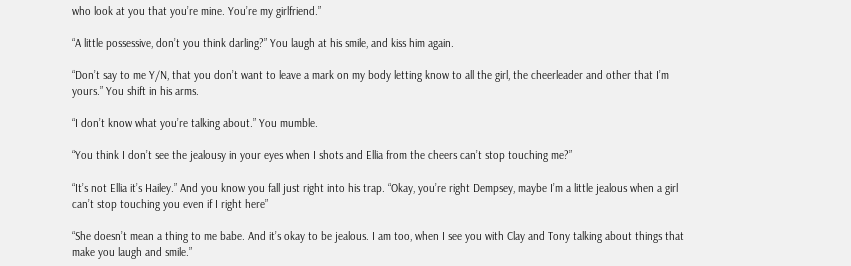who look at you that you’re mine. You’re my girlfriend.”

“A little possessive, don’t you think darling?” You laugh at his smile, and kiss him again.

“Don’t say to me Y/N, that you don’t want to leave a mark on my body letting know to all the girl, the cheerleader and other that I’m yours.” You shift in his arms.

“I don’t know what you’re talking about.” You mumble.

“You think I don’t see the jealousy in your eyes when I shots and Ellia from the cheers can’t stop touching me?”

“It’s not Ellia it’s Hailey.” And you know you fall just right into his trap. “Okay, you’re right Dempsey, maybe I’m a little jealous when a girl can’t stop touching you even if I right here”

“She doesn’t mean a thing to me babe. And it’s okay to be jealous. I am too, when I see you with Clay and Tony talking about things that make you laugh and smile.”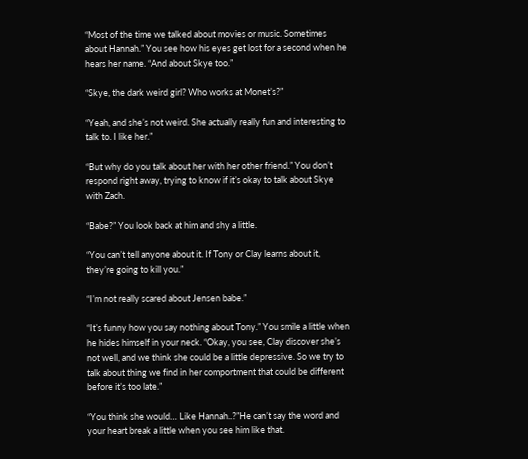“Most of the time we talked about movies or music. Sometimes about Hannah.” You see how his eyes get lost for a second when he hears her name. “And about Skye too.”

“Skye, the dark weird girl? Who works at Monet’s?”

“Yeah, and she’s not weird. She actually really fun and interesting to talk to. I like her.”

“But why do you talk about her with her other friend.” You don’t respond right away, trying to know if it’s okay to talk about Skye with Zach.

“Babe?” You look back at him and shy a little.

“You can’t tell anyone about it. If Tony or Clay learns about it, they’re going to kill you.”

“I’m not really scared about Jensen babe.”

“It’s funny how you say nothing about Tony.” You smile a little when he hides himself in your neck. “Okay, you see, Clay discover she’s not well, and we think she could be a little depressive. So we try to talk about thing we find in her comportment that could be different before it’s too late.”

“You think she would… Like Hannah..?”He can’t say the word and your heart break a little when you see him like that.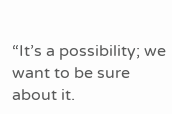“It’s a possibility; we want to be sure about it.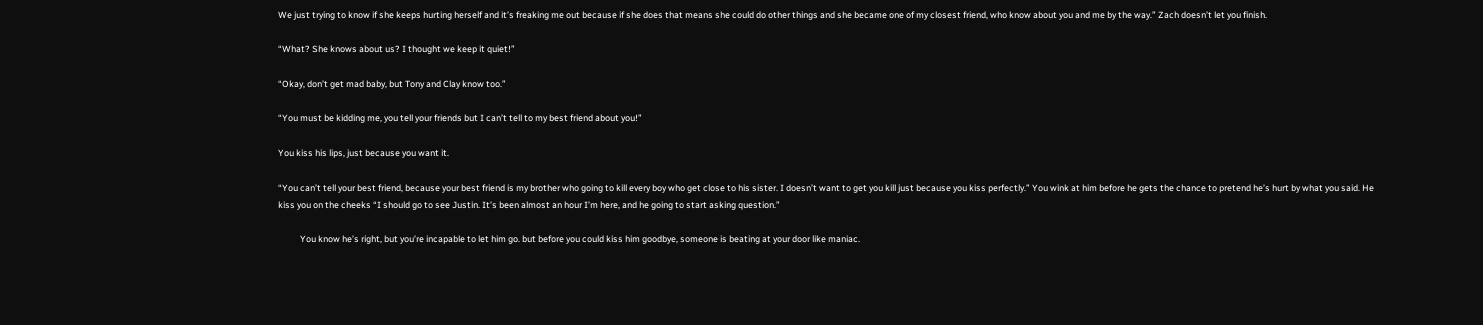We just trying to know if she keeps hurting herself and it’s freaking me out because if she does that means she could do other things and she became one of my closest friend, who know about you and me by the way.” Zach doesn’t let you finish.

“What? She knows about us? I thought we keep it quiet!”

“Okay, don’t get mad baby, but Tony and Clay know too.”

“You must be kidding me, you tell your friends but I can’t tell to my best friend about you!”

You kiss his lips, just because you want it.

“You can’t tell your best friend, because your best friend is my brother who going to kill every boy who get close to his sister. I doesn’t want to get you kill just because you kiss perfectly.” You wink at him before he gets the chance to pretend he’s hurt by what you said. He kiss you on the cheeks “I should go to see Justin. It’s been almost an hour I’m here, and he going to start asking question.”

           You know he’s right, but you’re incapable to let him go. but before you could kiss him goodbye, someone is beating at your door like maniac.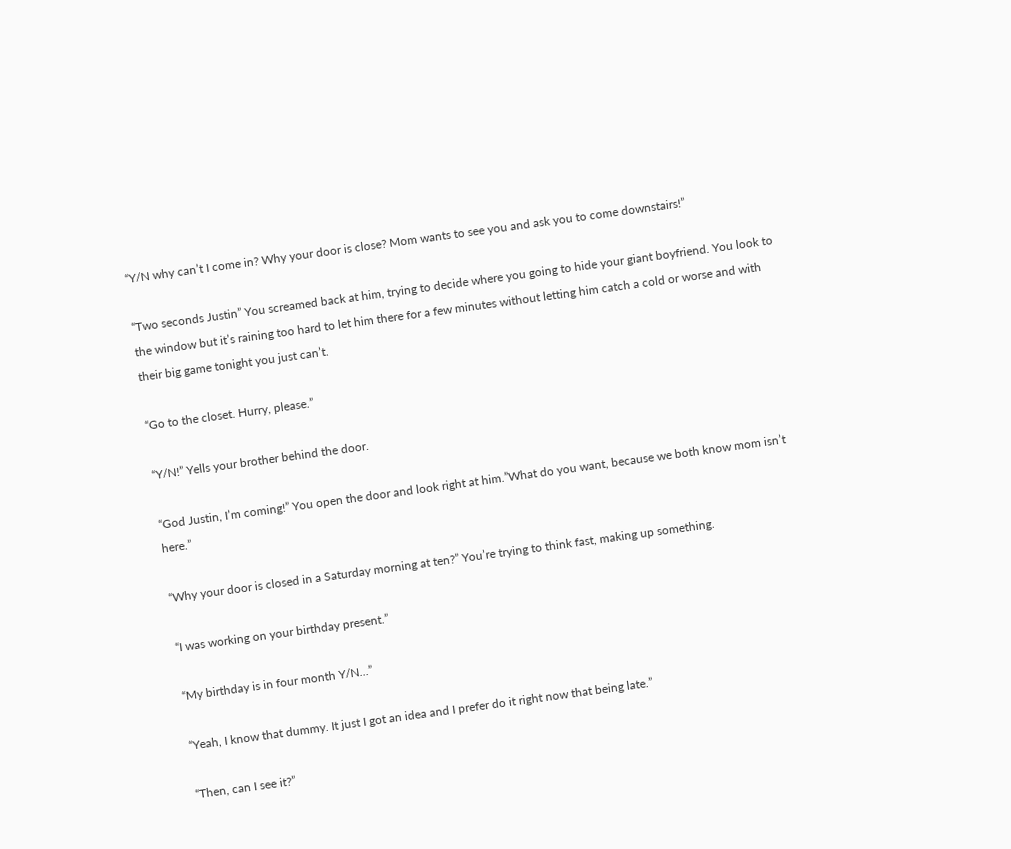“Y/N why can’t I come in? Why your door is close? Mom wants to see you and ask you to come downstairs!”

“Two seconds Justin” You screamed back at him, trying to decide where you going to hide your giant boyfriend. You look to the window but it’s raining too hard to let him there for a few minutes without letting him catch a cold or worse and with their big game tonight you just can’t.

“Go to the closet. Hurry, please.”

“Y/N!” Yells your brother behind the door.

“God Justin, I’m coming!” You open the door and look right at him.”What do you want, because we both know mom isn’t here.”

“Why your door is closed in a Saturday morning at ten?” You’re trying to think fast, making up something.

“I was working on your birthday present.”

“My birthday is in four month Y/N…”

“Yeah, I know that dummy. It just I got an idea and I prefer do it right now that being late.”

“Then, can I see it?”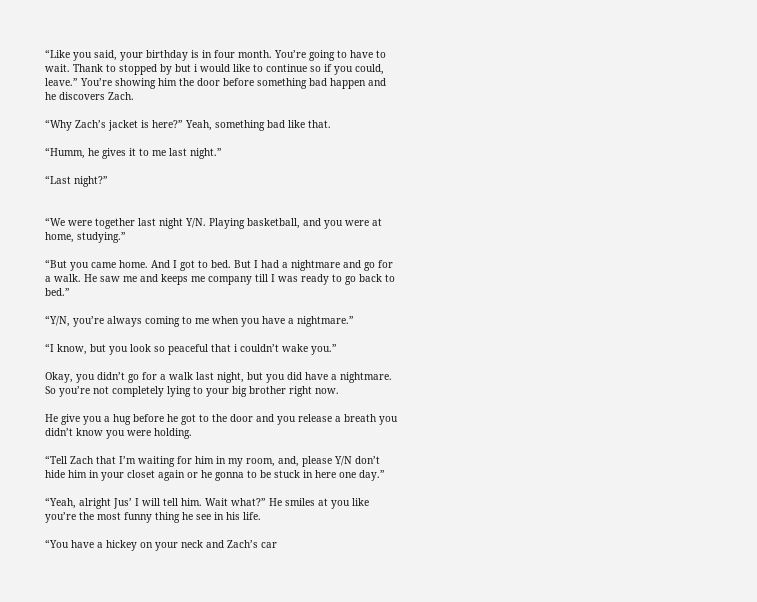“Like you said, your birthday is in four month. You’re going to have to wait. Thank to stopped by but i would like to continue so if you could, leave.” You’re showing him the door before something bad happen and he discovers Zach.

“Why Zach’s jacket is here?” Yeah, something bad like that.

“Humm, he gives it to me last night.”

“Last night?”


“We were together last night Y/N. Playing basketball, and you were at home, studying.”

“But you came home. And I got to bed. But I had a nightmare and go for a walk. He saw me and keeps me company till I was ready to go back to bed.”

“Y/N, you’re always coming to me when you have a nightmare.”

“I know, but you look so peaceful that i couldn’t wake you.”

Okay, you didn’t go for a walk last night, but you did have a nightmare. So you’re not completely lying to your big brother right now.

He give you a hug before he got to the door and you release a breath you didn’t know you were holding.

“Tell Zach that I’m waiting for him in my room, and, please Y/N don’t hide him in your closet again or he gonna to be stuck in here one day.”

“Yeah, alright Jus’ I will tell him. Wait what?” He smiles at you like you’re the most funny thing he see in his life.

“You have a hickey on your neck and Zach’s car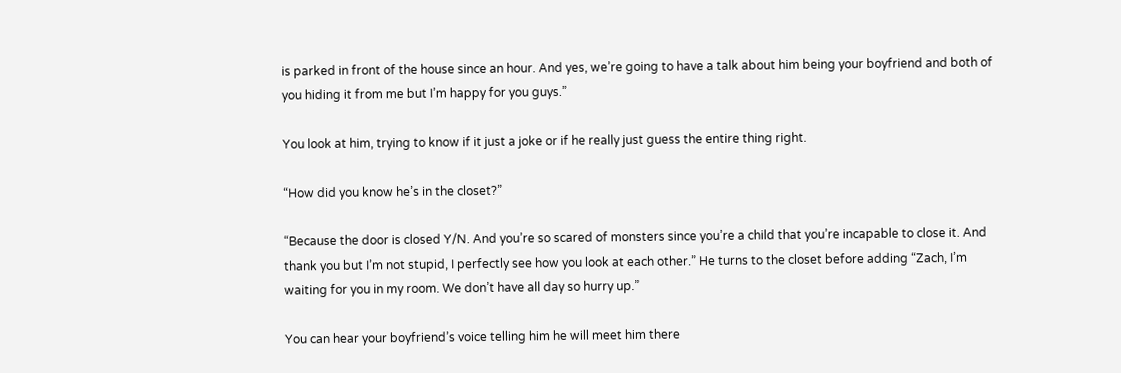is parked in front of the house since an hour. And yes, we’re going to have a talk about him being your boyfriend and both of you hiding it from me but I’m happy for you guys.”

You look at him, trying to know if it just a joke or if he really just guess the entire thing right.

“How did you know he’s in the closet?”

“Because the door is closed Y/N. And you’re so scared of monsters since you’re a child that you’re incapable to close it. And thank you but I’m not stupid, I perfectly see how you look at each other.” He turns to the closet before adding “Zach, I’m waiting for you in my room. We don’t have all day so hurry up.”

You can hear your boyfriend’s voice telling him he will meet him there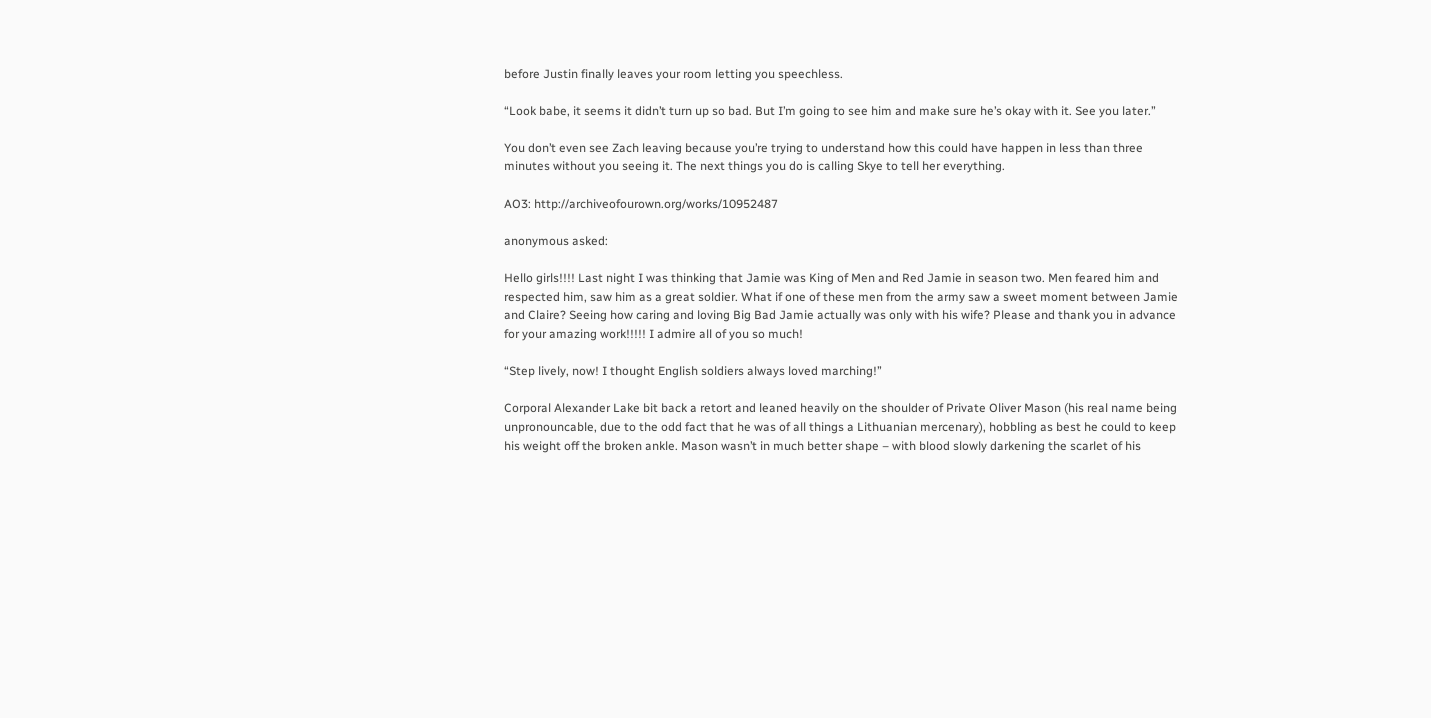before Justin finally leaves your room letting you speechless.

“Look babe, it seems it didn’t turn up so bad. But I’m going to see him and make sure he’s okay with it. See you later.”

You don’t even see Zach leaving because you’re trying to understand how this could have happen in less than three minutes without you seeing it. The next things you do is calling Skye to tell her everything.

AO3: http://archiveofourown.org/works/10952487

anonymous asked:

Hello girls!!!! Last night I was thinking that Jamie was King of Men and Red Jamie in season two. Men feared him and respected him, saw him as a great soldier. What if one of these men from the army saw a sweet moment between Jamie and Claire? Seeing how caring and loving Big Bad Jamie actually was only with his wife? Please and thank you in advance for your amazing work!!!!! I admire all of you so much!

“Step lively, now! I thought English soldiers always loved marching!”

Corporal Alexander Lake bit back a retort and leaned heavily on the shoulder of Private Oliver Mason (his real name being unpronouncable, due to the odd fact that he was of all things a Lithuanian mercenary), hobbling as best he could to keep his weight off the broken ankle. Mason wasn’t in much better shape – with blood slowly darkening the scarlet of his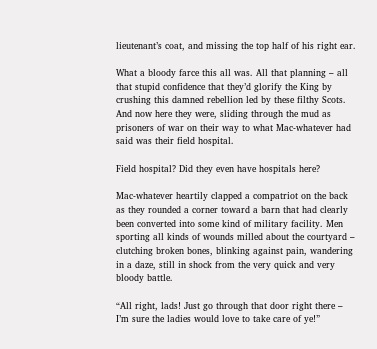lieutenant’s coat, and missing the top half of his right ear.

What a bloody farce this all was. All that planning – all that stupid confidence that they’d glorify the King by crushing this damned rebellion led by these filthy Scots. And now here they were, sliding through the mud as prisoners of war on their way to what Mac-whatever had said was their field hospital.

Field hospital? Did they even have hospitals here?

Mac-whatever heartily clapped a compatriot on the back as they rounded a corner toward a barn that had clearly been converted into some kind of military facility. Men sporting all kinds of wounds milled about the courtyard – clutching broken bones, blinking against pain, wandering in a daze, still in shock from the very quick and very bloody battle.

“All right, lads! Just go through that door right there – I’m sure the ladies would love to take care of ye!”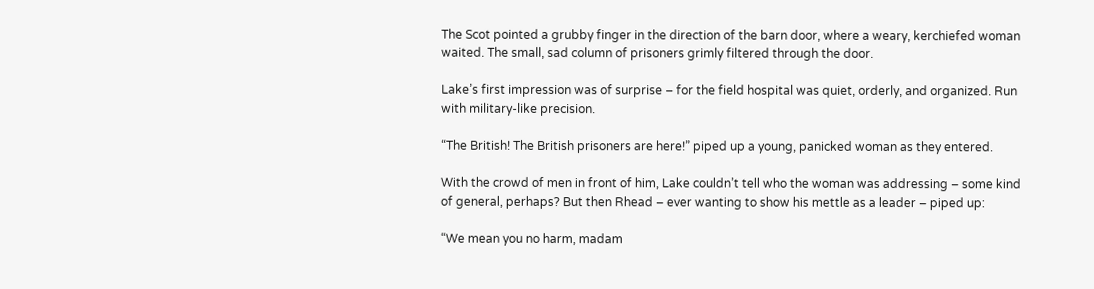The Scot pointed a grubby finger in the direction of the barn door, where a weary, kerchiefed woman waited. The small, sad column of prisoners grimly filtered through the door.

Lake’s first impression was of surprise – for the field hospital was quiet, orderly, and organized. Run with military-like precision.

“The British! The British prisoners are here!” piped up a young, panicked woman as they entered.

With the crowd of men in front of him, Lake couldn’t tell who the woman was addressing – some kind of general, perhaps? But then Rhead – ever wanting to show his mettle as a leader – piped up:

“We mean you no harm, madam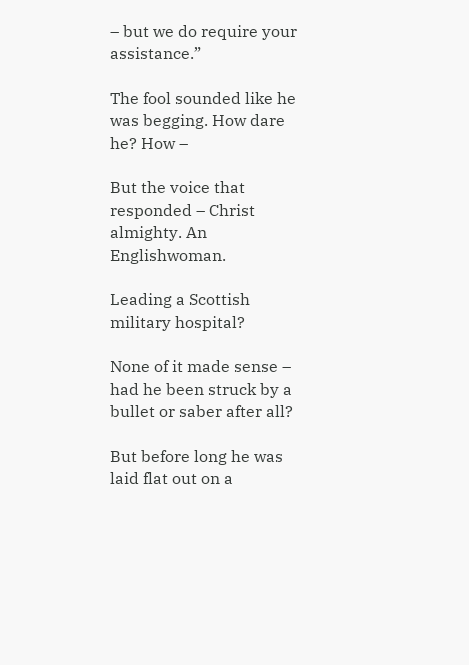– but we do require your assistance.”

The fool sounded like he was begging. How dare he? How –

But the voice that responded – Christ almighty. An Englishwoman.

Leading a Scottish military hospital?

None of it made sense – had he been struck by a bullet or saber after all?

But before long he was laid flat out on a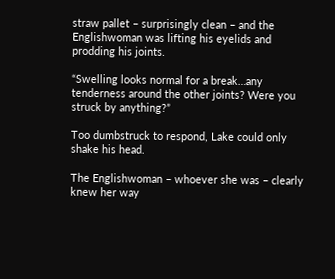straw pallet – surprisingly clean – and the Englishwoman was lifting his eyelids and prodding his joints.

“Swelling looks normal for a break…any tenderness around the other joints? Were you struck by anything?”

Too dumbstruck to respond, Lake could only shake his head.

The Englishwoman – whoever she was – clearly knew her way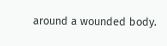around a wounded body.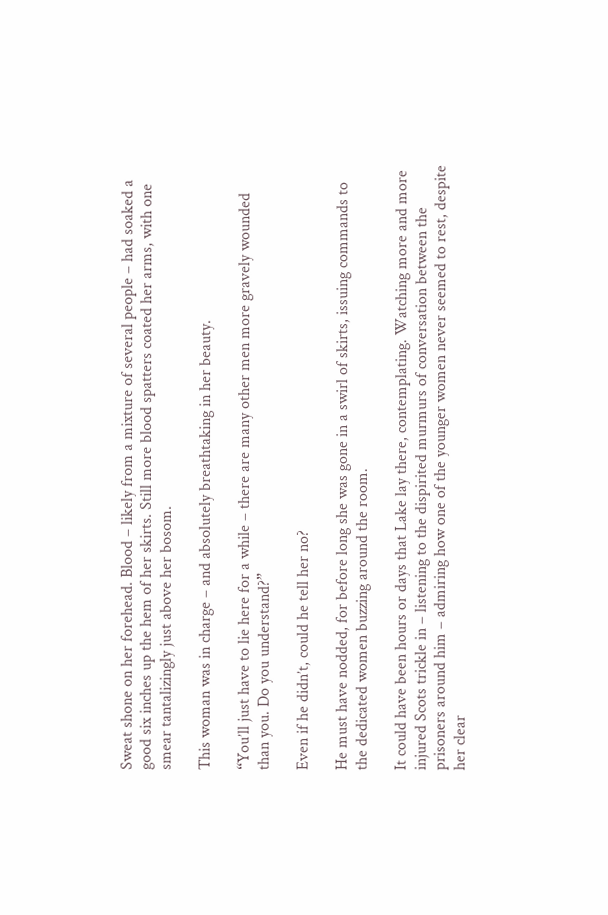Sweat shone on her forehead. Blood – likely from a mixture of several people – had soaked a good six inches up the hem of her skirts. Still more blood spatters coated her arms, with one smear tantalizingly just above her bosom.

This woman was in charge – and absolutely breathtaking in her beauty.

“You’ll just have to lie here for a while – there are many other men more gravely wounded than you. Do you understand?”

Even if he didn’t, could he tell her no?

He must have nodded, for before long she was gone in a swirl of skirts, issuing commands to the dedicated women buzzing around the room.

It could have been hours or days that Lake lay there, contemplating. Watching more and more injured Scots trickle in – listening to the dispirited murmurs of conversation between the prisoners around him – admiring how one of the younger women never seemed to rest, despite her clear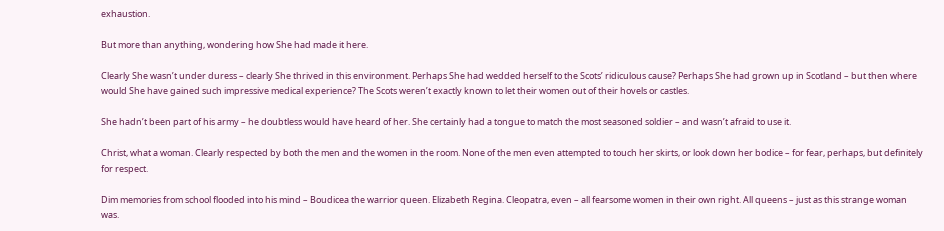exhaustion.

But more than anything, wondering how She had made it here.

Clearly She wasn’t under duress – clearly She thrived in this environment. Perhaps She had wedded herself to the Scots’ ridiculous cause? Perhaps She had grown up in Scotland – but then where would She have gained such impressive medical experience? The Scots weren’t exactly known to let their women out of their hovels or castles.

She hadn’t been part of his army – he doubtless would have heard of her. She certainly had a tongue to match the most seasoned soldier – and wasn’t afraid to use it.

Christ, what a woman. Clearly respected by both the men and the women in the room. None of the men even attempted to touch her skirts, or look down her bodice – for fear, perhaps, but definitely for respect.

Dim memories from school flooded into his mind – Boudicea the warrior queen. Elizabeth Regina. Cleopatra, even – all fearsome women in their own right. All queens – just as this strange woman was.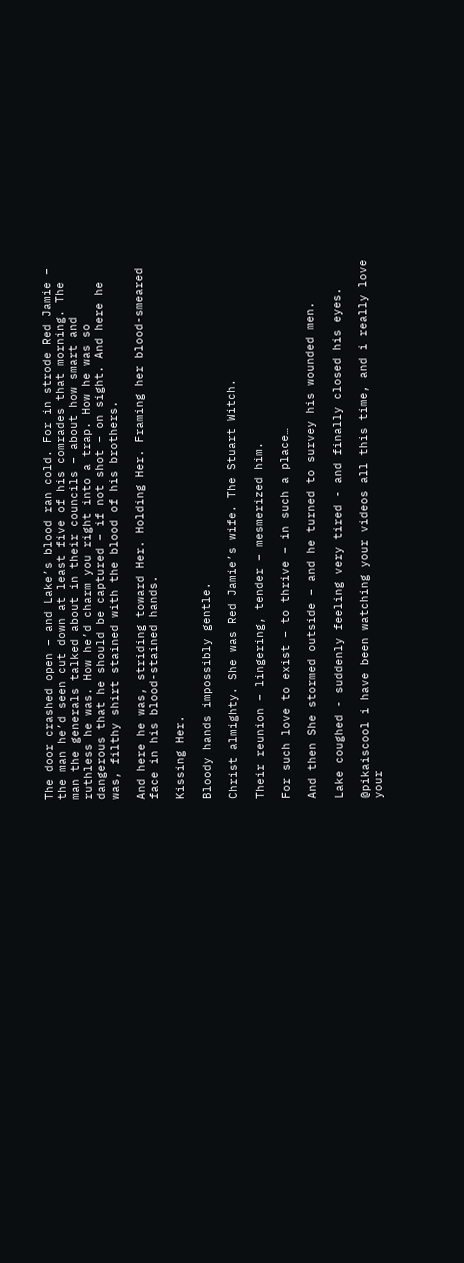The door crashed open – and Lake’s blood ran cold. For in strode Red Jamie – the man he’d seen cut down at least five of his comrades that morning. The man the generals talked about in their councils – about how smart and ruthless he was. How he’d charm you right into a trap. How he was so dangerous that he should be captured – if not shot – on sight. And here he was, filthy shirt stained with the blood of his brothers.

And here he was, striding toward Her. Holding Her. Framing her blood-smeared face in his blood-stained hands.

Kissing Her.

Bloody hands impossibly gentle.

Christ almighty. She was Red Jamie’s wife. The Stuart Witch.

Their reunion – lingering, tender – mesmerized him.

For such love to exist – to thrive – in such a place…

And then She stormed outside – and he turned to survey his wounded men.

Lake coughed - suddenly feeling very tired - and finally closed his eyes.

@pikaiscool i have been watching your videos all this time, and i really love your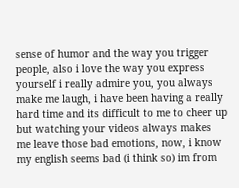sense of humor and the way you trigger people, also i love the way you express yourself i really admire you, you always make me laugh, i have been having a really hard time and its difficult to me to cheer up but watching your videos always makes me leave those bad emotions, now, i know my english seems bad (i think so) im from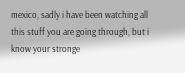mexico, sadly i have been watching all this stuff you are going through, but i know your stronge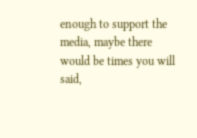enough to support the media, maybe there would be times you will said,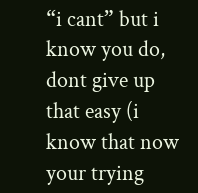“i cant” but i know you do, dont give up that easy (i know that now your trying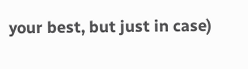your best, but just in case)